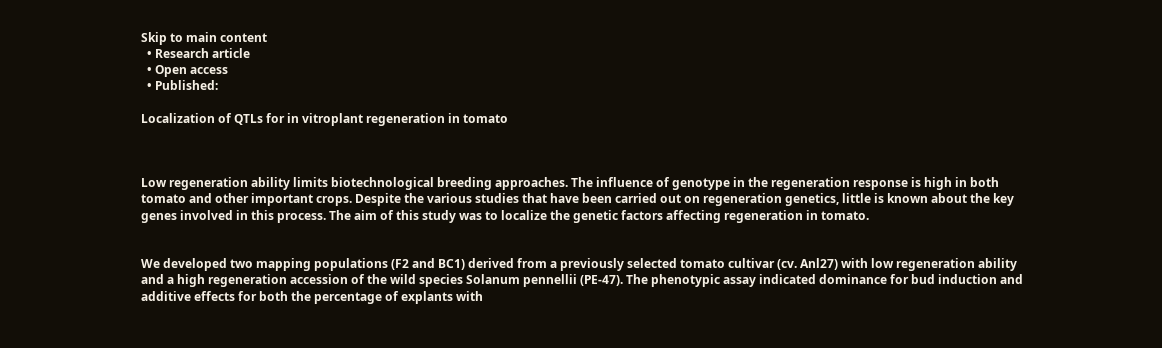Skip to main content
  • Research article
  • Open access
  • Published:

Localization of QTLs for in vitroplant regeneration in tomato



Low regeneration ability limits biotechnological breeding approaches. The influence of genotype in the regeneration response is high in both tomato and other important crops. Despite the various studies that have been carried out on regeneration genetics, little is known about the key genes involved in this process. The aim of this study was to localize the genetic factors affecting regeneration in tomato.


We developed two mapping populations (F2 and BC1) derived from a previously selected tomato cultivar (cv. Anl27) with low regeneration ability and a high regeneration accession of the wild species Solanum pennellii (PE-47). The phenotypic assay indicated dominance for bud induction and additive effects for both the percentage of explants with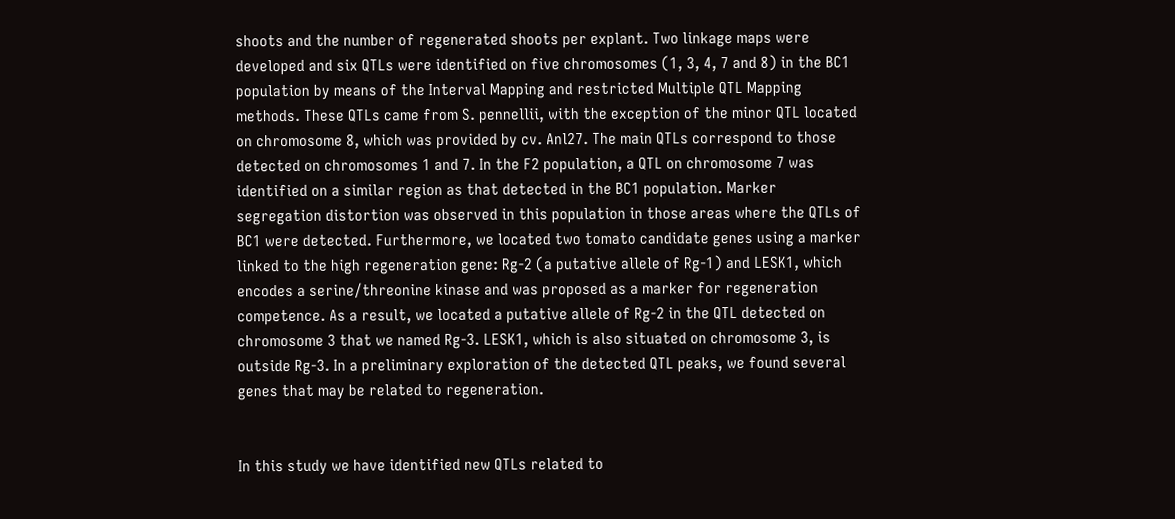shoots and the number of regenerated shoots per explant. Two linkage maps were developed and six QTLs were identified on five chromosomes (1, 3, 4, 7 and 8) in the BC1 population by means of the Interval Mapping and restricted Multiple QTL Mapping methods. These QTLs came from S. pennellii, with the exception of the minor QTL located on chromosome 8, which was provided by cv. Anl27. The main QTLs correspond to those detected on chromosomes 1 and 7. In the F2 population, a QTL on chromosome 7 was identified on a similar region as that detected in the BC1 population. Marker segregation distortion was observed in this population in those areas where the QTLs of BC1 were detected. Furthermore, we located two tomato candidate genes using a marker linked to the high regeneration gene: Rg-2 (a putative allele of Rg-1) and LESK1, which encodes a serine/threonine kinase and was proposed as a marker for regeneration competence. As a result, we located a putative allele of Rg-2 in the QTL detected on chromosome 3 that we named Rg-3. LESK1, which is also situated on chromosome 3, is outside Rg-3. In a preliminary exploration of the detected QTL peaks, we found several genes that may be related to regeneration.


In this study we have identified new QTLs related to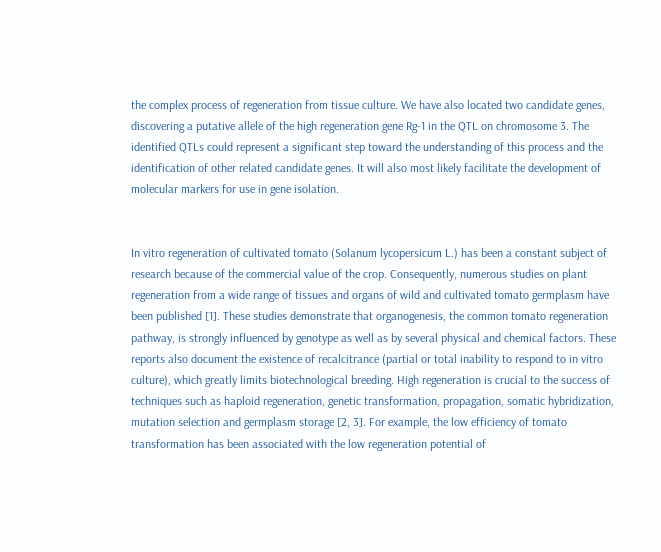the complex process of regeneration from tissue culture. We have also located two candidate genes, discovering a putative allele of the high regeneration gene Rg-1 in the QTL on chromosome 3. The identified QTLs could represent a significant step toward the understanding of this process and the identification of other related candidate genes. It will also most likely facilitate the development of molecular markers for use in gene isolation.


In vitro regeneration of cultivated tomato (Solanum lycopersicum L.) has been a constant subject of research because of the commercial value of the crop. Consequently, numerous studies on plant regeneration from a wide range of tissues and organs of wild and cultivated tomato germplasm have been published [1]. These studies demonstrate that organogenesis, the common tomato regeneration pathway, is strongly influenced by genotype as well as by several physical and chemical factors. These reports also document the existence of recalcitrance (partial or total inability to respond to in vitro culture), which greatly limits biotechnological breeding. High regeneration is crucial to the success of techniques such as haploid regeneration, genetic transformation, propagation, somatic hybridization, mutation selection and germplasm storage [2, 3]. For example, the low efficiency of tomato transformation has been associated with the low regeneration potential of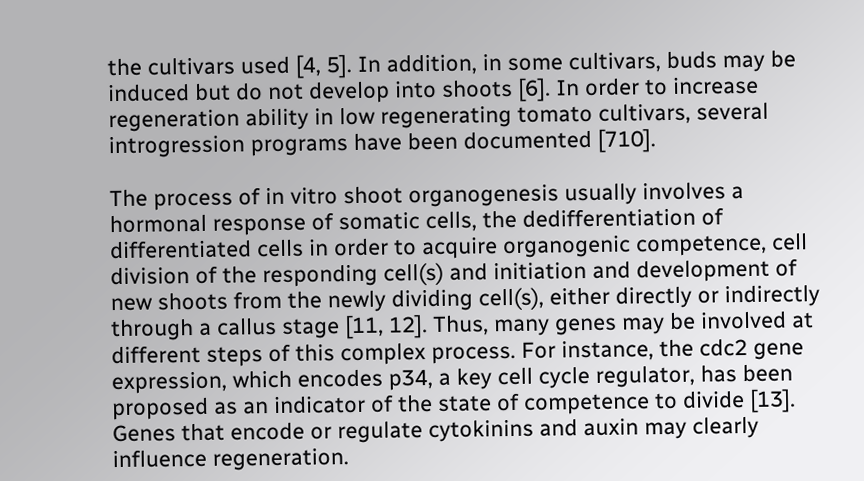the cultivars used [4, 5]. In addition, in some cultivars, buds may be induced but do not develop into shoots [6]. In order to increase regeneration ability in low regenerating tomato cultivars, several introgression programs have been documented [710].

The process of in vitro shoot organogenesis usually involves a hormonal response of somatic cells, the dedifferentiation of differentiated cells in order to acquire organogenic competence, cell division of the responding cell(s) and initiation and development of new shoots from the newly dividing cell(s), either directly or indirectly through a callus stage [11, 12]. Thus, many genes may be involved at different steps of this complex process. For instance, the cdc2 gene expression, which encodes p34, a key cell cycle regulator, has been proposed as an indicator of the state of competence to divide [13]. Genes that encode or regulate cytokinins and auxin may clearly influence regeneration.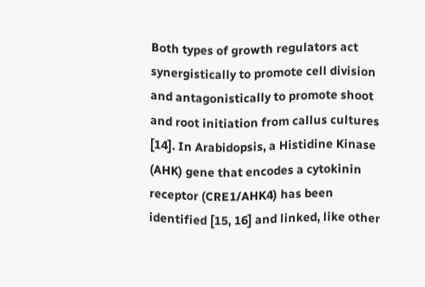Both types of growth regulators act synergistically to promote cell division and antagonistically to promote shoot and root initiation from callus cultures [14]. In Arabidopsis, a Histidine Kinase (AHK) gene that encodes a cytokinin receptor (CRE1/AHK4) has been identified [15, 16] and linked, like other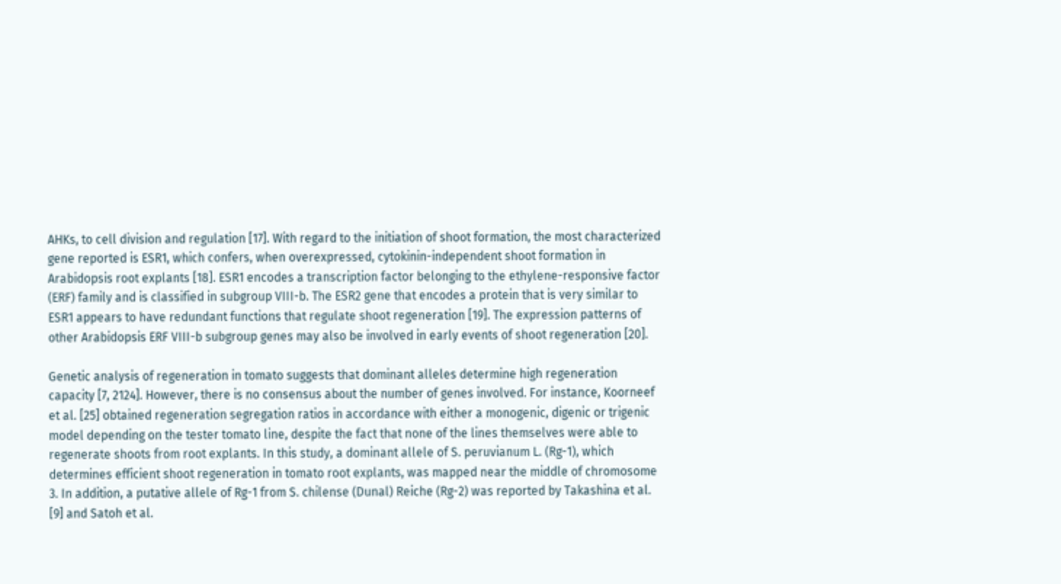AHKs, to cell division and regulation [17]. With regard to the initiation of shoot formation, the most characterized gene reported is ESR1, which confers, when overexpressed, cytokinin-independent shoot formation in Arabidopsis root explants [18]. ESR1 encodes a transcription factor belonging to the ethylene-responsive factor (ERF) family and is classified in subgroup VIII-b. The ESR2 gene that encodes a protein that is very similar to ESR1 appears to have redundant functions that regulate shoot regeneration [19]. The expression patterns of other Arabidopsis ERF VIII-b subgroup genes may also be involved in early events of shoot regeneration [20].

Genetic analysis of regeneration in tomato suggests that dominant alleles determine high regeneration capacity [7, 2124]. However, there is no consensus about the number of genes involved. For instance, Koorneef et al. [25] obtained regeneration segregation ratios in accordance with either a monogenic, digenic or trigenic model depending on the tester tomato line, despite the fact that none of the lines themselves were able to regenerate shoots from root explants. In this study, a dominant allele of S. peruvianum L. (Rg-1), which determines efficient shoot regeneration in tomato root explants, was mapped near the middle of chromosome 3. In addition, a putative allele of Rg-1 from S. chilense (Dunal) Reiche (Rg-2) was reported by Takashina et al. [9] and Satoh et al.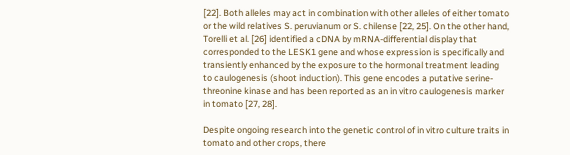[22]. Both alleles may act in combination with other alleles of either tomato or the wild relatives S. peruvianum or S. chilense [22, 25]. On the other hand, Torelli et al. [26] identified a cDNA by mRNA-differential display that corresponded to the LESK1 gene and whose expression is specifically and transiently enhanced by the exposure to the hormonal treatment leading to caulogenesis (shoot induction). This gene encodes a putative serine-threonine kinase and has been reported as an in vitro caulogenesis marker in tomato [27, 28].

Despite ongoing research into the genetic control of in vitro culture traits in tomato and other crops, there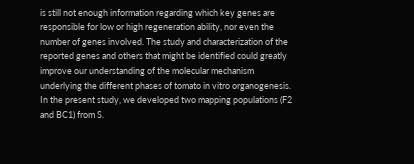is still not enough information regarding which key genes are responsible for low or high regeneration ability, nor even the number of genes involved. The study and characterization of the reported genes and others that might be identified could greatly improve our understanding of the molecular mechanism underlying the different phases of tomato in vitro organogenesis. In the present study, we developed two mapping populations (F2 and BC1) from S.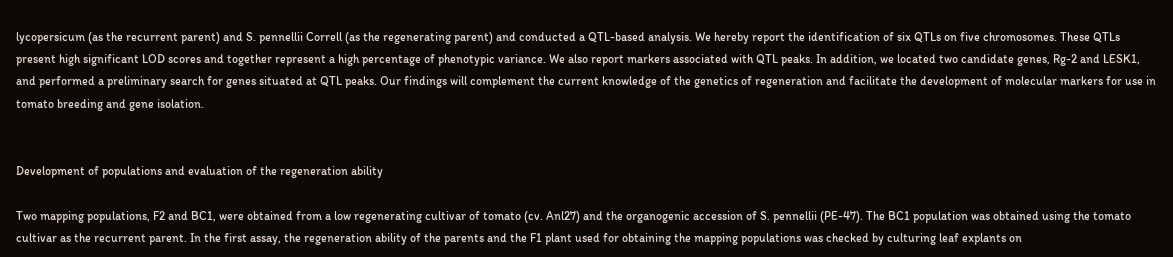lycopersicum (as the recurrent parent) and S. pennellii Correll (as the regenerating parent) and conducted a QTL-based analysis. We hereby report the identification of six QTLs on five chromosomes. These QTLs present high significant LOD scores and together represent a high percentage of phenotypic variance. We also report markers associated with QTL peaks. In addition, we located two candidate genes, Rg-2 and LESK1, and performed a preliminary search for genes situated at QTL peaks. Our findings will complement the current knowledge of the genetics of regeneration and facilitate the development of molecular markers for use in tomato breeding and gene isolation.


Development of populations and evaluation of the regeneration ability

Two mapping populations, F2 and BC1, were obtained from a low regenerating cultivar of tomato (cv. Anl27) and the organogenic accession of S. pennellii (PE-47). The BC1 population was obtained using the tomato cultivar as the recurrent parent. In the first assay, the regeneration ability of the parents and the F1 plant used for obtaining the mapping populations was checked by culturing leaf explants on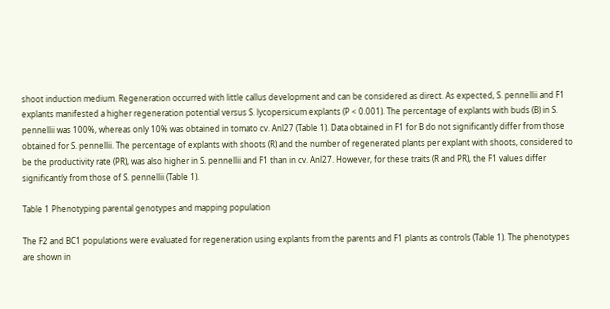shoot induction medium. Regeneration occurred with little callus development and can be considered as direct. As expected, S. pennellii and F1 explants manifested a higher regeneration potential versus S. lycopersicum explants (P < 0.001). The percentage of explants with buds (B) in S. pennellii was 100%, whereas only 10% was obtained in tomato cv. Anl27 (Table 1). Data obtained in F1 for B do not significantly differ from those obtained for S. pennellii. The percentage of explants with shoots (R) and the number of regenerated plants per explant with shoots, considered to be the productivity rate (PR), was also higher in S. pennellii and F1 than in cv. Anl27. However, for these traits (R and PR), the F1 values differ significantly from those of S. pennellii (Table 1).

Table 1 Phenotyping parental genotypes and mapping population

The F2 and BC1 populations were evaluated for regeneration using explants from the parents and F1 plants as controls (Table 1). The phenotypes are shown in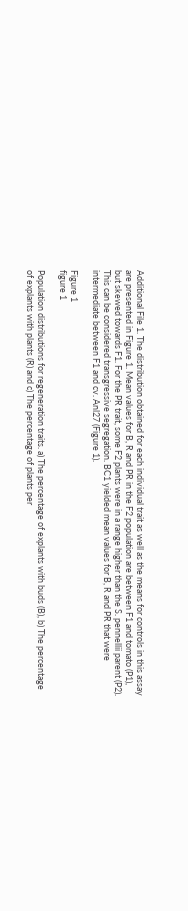Additional File 1. The distribution obtained for each individual trait as well as the means for controls in this assay are presented in Figure 1. Mean values for B, R and PR in the F2 population are between F1 and tomato (P1), but skewed towards F1. For the PR trait, some F2 plants were in a range higher than the S. pennellii parent (P2). This can be considered transgressive segregation. BC1 yielded mean values for B, R and PR that were intermediate between F1 and cv. Anl27 (Figure 1).

Figure 1
figure 1

Population distributions for regeneration traits. a) The percentage of explants with buds (B), b) The percentage of explants with plants (R) and c) The percentage of plants per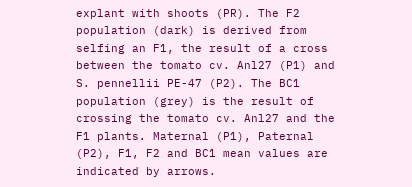explant with shoots (PR). The F2 population (dark) is derived from selfing an F1, the result of a cross between the tomato cv. Anl27 (P1) and S. pennellii PE-47 (P2). The BC1 population (grey) is the result of crossing the tomato cv. Anl27 and the F1 plants. Maternal (P1), Paternal (P2), F1, F2 and BC1 mean values are indicated by arrows.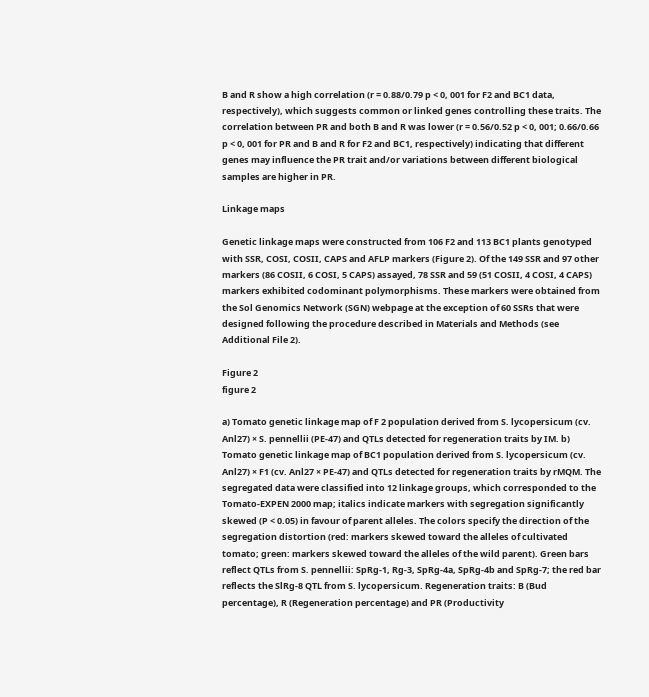B and R show a high correlation (r = 0.88/0.79 p < 0, 001 for F2 and BC1 data, respectively), which suggests common or linked genes controlling these traits. The correlation between PR and both B and R was lower (r = 0.56/0.52 p < 0, 001; 0.66/0.66 p < 0, 001 for PR and B and R for F2 and BC1, respectively) indicating that different genes may influence the PR trait and/or variations between different biological samples are higher in PR.

Linkage maps

Genetic linkage maps were constructed from 106 F2 and 113 BC1 plants genotyped with SSR, COSI, COSII, CAPS and AFLP markers (Figure 2). Of the 149 SSR and 97 other markers (86 COSII, 6 COSI, 5 CAPS) assayed, 78 SSR and 59 (51 COSII, 4 COSI, 4 CAPS) markers exhibited codominant polymorphisms. These markers were obtained from the Sol Genomics Network (SGN) webpage at the exception of 60 SSRs that were designed following the procedure described in Materials and Methods (see Additional File 2).

Figure 2
figure 2

a) Tomato genetic linkage map of F 2 population derived from S. lycopersicum (cv. Anl27) × S. pennellii (PE-47) and QTLs detected for regeneration traits by IM. b) Tomato genetic linkage map of BC1 population derived from S. lycopersicum (cv. Anl27) × F1 (cv. Anl27 × PE-47) and QTLs detected for regeneration traits by rMQM. The segregated data were classified into 12 linkage groups, which corresponded to the Tomato-EXPEN 2000 map; italics indicate markers with segregation significantly skewed (P < 0.05) in favour of parent alleles. The colors specify the direction of the segregation distortion (red: markers skewed toward the alleles of cultivated tomato; green: markers skewed toward the alleles of the wild parent). Green bars reflect QTLs from S. pennellii: SpRg-1, Rg-3, SpRg-4a, SpRg-4b and SpRg-7; the red bar reflects the SlRg-8 QTL from S. lycopersicum. Regeneration traits: B (Bud percentage), R (Regeneration percentage) and PR (Productivity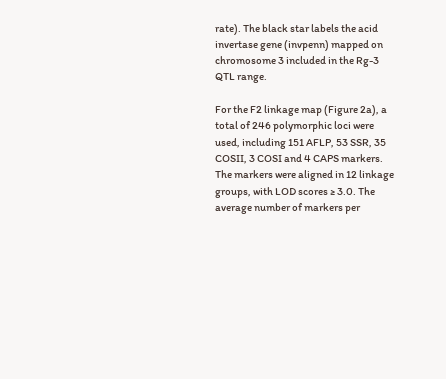rate). The black star labels the acid invertase gene (invpenn) mapped on chromosome 3 included in the Rg-3 QTL range.

For the F2 linkage map (Figure 2a), a total of 246 polymorphic loci were used, including 151 AFLP, 53 SSR, 35 COSII, 3 COSI and 4 CAPS markers. The markers were aligned in 12 linkage groups, with LOD scores ≥ 3.0. The average number of markers per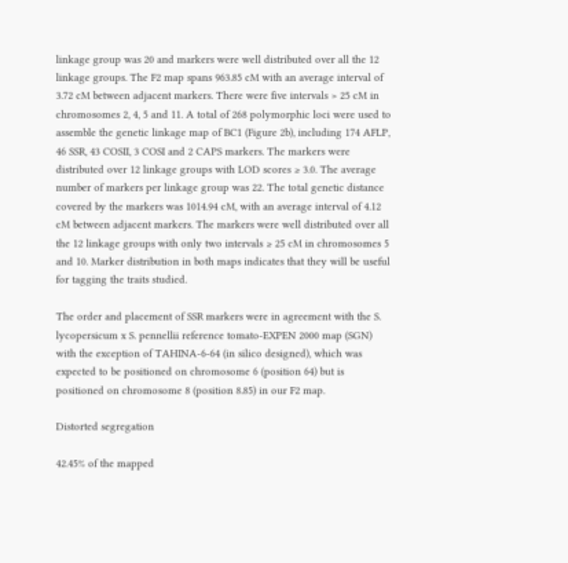linkage group was 20 and markers were well distributed over all the 12 linkage groups. The F2 map spans 963.85 cM with an average interval of 3.72 cM between adjacent markers. There were five intervals > 25 cM in chromosomes 2, 4, 5 and 11. A total of 268 polymorphic loci were used to assemble the genetic linkage map of BC1 (Figure 2b), including 174 AFLP, 46 SSR, 43 COSII, 3 COSI and 2 CAPS markers. The markers were distributed over 12 linkage groups with LOD scores ≥ 3.0. The average number of markers per linkage group was 22. The total genetic distance covered by the markers was 1014.94 cM, with an average interval of 4.12 cM between adjacent markers. The markers were well distributed over all the 12 linkage groups with only two intervals ≥ 25 cM in chromosomes 5 and 10. Marker distribution in both maps indicates that they will be useful for tagging the traits studied.

The order and placement of SSR markers were in agreement with the S. lycopersicum x S. pennellii reference tomato-EXPEN 2000 map (SGN) with the exception of TAHINA-6-64 (in silico designed), which was expected to be positioned on chromosome 6 (position 64) but is positioned on chromosome 8 (position 8.85) in our F2 map.

Distorted segregation

42.45% of the mapped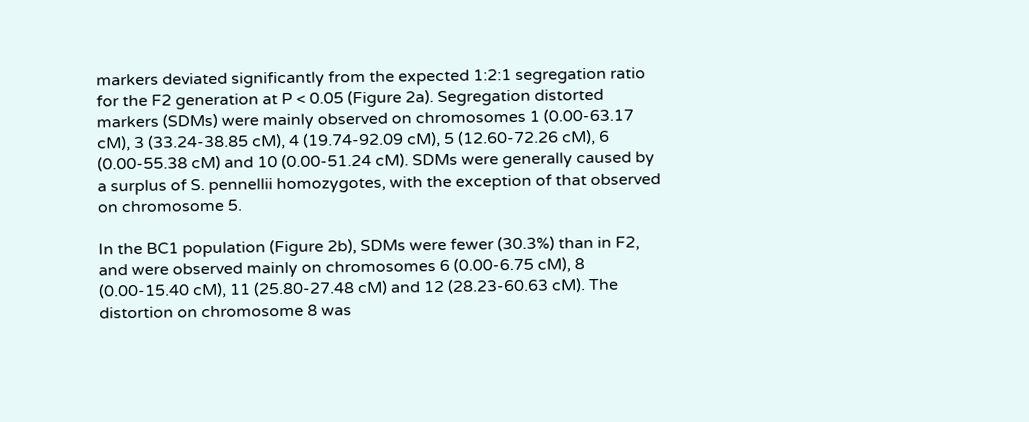markers deviated significantly from the expected 1:2:1 segregation ratio for the F2 generation at P < 0.05 (Figure 2a). Segregation distorted markers (SDMs) were mainly observed on chromosomes 1 (0.00-63.17 cM), 3 (33.24-38.85 cM), 4 (19.74-92.09 cM), 5 (12.60-72.26 cM), 6 (0.00-55.38 cM) and 10 (0.00-51.24 cM). SDMs were generally caused by a surplus of S. pennellii homozygotes, with the exception of that observed on chromosome 5.

In the BC1 population (Figure 2b), SDMs were fewer (30.3%) than in F2, and were observed mainly on chromosomes 6 (0.00-6.75 cM), 8 (0.00-15.40 cM), 11 (25.80-27.48 cM) and 12 (28.23-60.63 cM). The distortion on chromosome 8 was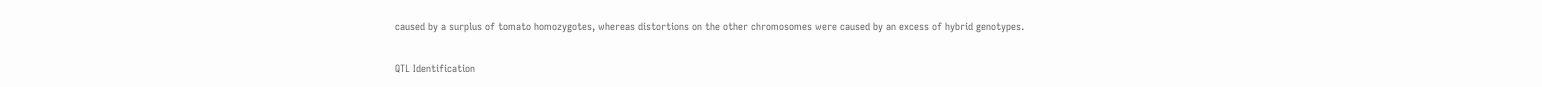caused by a surplus of tomato homozygotes, whereas distortions on the other chromosomes were caused by an excess of hybrid genotypes.

QTL Identification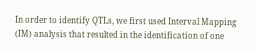In order to identify QTLs, we first used Interval Mapping (IM) analysis that resulted in the identification of one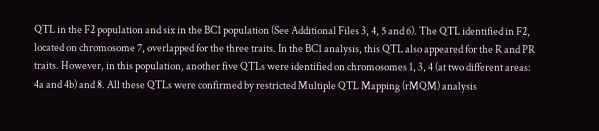QTL in the F2 population and six in the BC1 population (See Additional Files 3, 4, 5 and 6). The QTL identified in F2, located on chromosome 7, overlapped for the three traits. In the BC1 analysis, this QTL also appeared for the R and PR traits. However, in this population, another five QTLs were identified on chromosomes 1, 3, 4 (at two different areas: 4a and 4b) and 8. All these QTLs were confirmed by restricted Multiple QTL Mapping (rMQM) analysis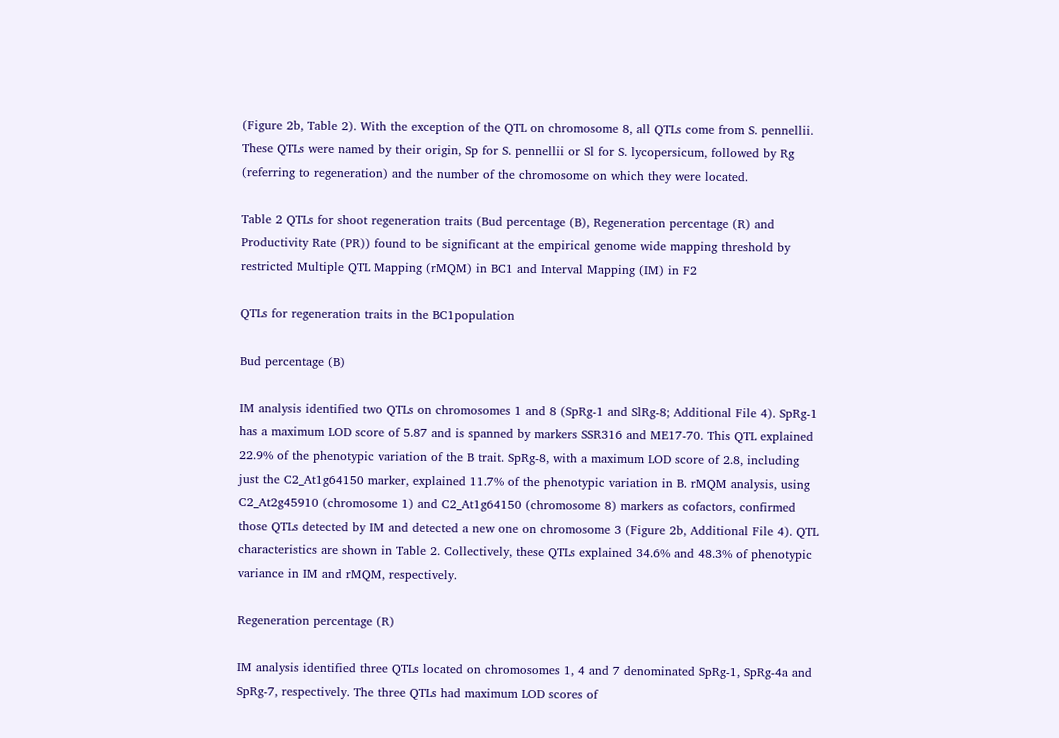(Figure 2b, Table 2). With the exception of the QTL on chromosome 8, all QTLs come from S. pennellii. These QTLs were named by their origin, Sp for S. pennellii or Sl for S. lycopersicum, followed by Rg (referring to regeneration) and the number of the chromosome on which they were located.

Table 2 QTLs for shoot regeneration traits (Bud percentage (B), Regeneration percentage (R) and Productivity Rate (PR)) found to be significant at the empirical genome wide mapping threshold by restricted Multiple QTL Mapping (rMQM) in BC1 and Interval Mapping (IM) in F2

QTLs for regeneration traits in the BC1population

Bud percentage (B)

IM analysis identified two QTLs on chromosomes 1 and 8 (SpRg-1 and SlRg-8; Additional File 4). SpRg-1 has a maximum LOD score of 5.87 and is spanned by markers SSR316 and ME17-70. This QTL explained 22.9% of the phenotypic variation of the B trait. SpRg-8, with a maximum LOD score of 2.8, including just the C2_At1g64150 marker, explained 11.7% of the phenotypic variation in B. rMQM analysis, using C2_At2g45910 (chromosome 1) and C2_At1g64150 (chromosome 8) markers as cofactors, confirmed those QTLs detected by IM and detected a new one on chromosome 3 (Figure 2b, Additional File 4). QTL characteristics are shown in Table 2. Collectively, these QTLs explained 34.6% and 48.3% of phenotypic variance in IM and rMQM, respectively.

Regeneration percentage (R)

IM analysis identified three QTLs located on chromosomes 1, 4 and 7 denominated SpRg-1, SpRg-4a and SpRg-7, respectively. The three QTLs had maximum LOD scores of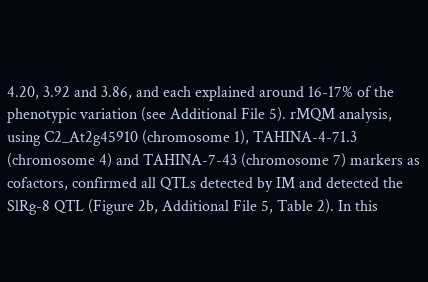4.20, 3.92 and 3.86, and each explained around 16-17% of the phenotypic variation (see Additional File 5). rMQM analysis, using C2_At2g45910 (chromosome 1), TAHINA-4-71.3 (chromosome 4) and TAHINA-7-43 (chromosome 7) markers as cofactors, confirmed all QTLs detected by IM and detected the SlRg-8 QTL (Figure 2b, Additional File 5, Table 2). In this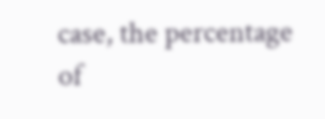case, the percentage of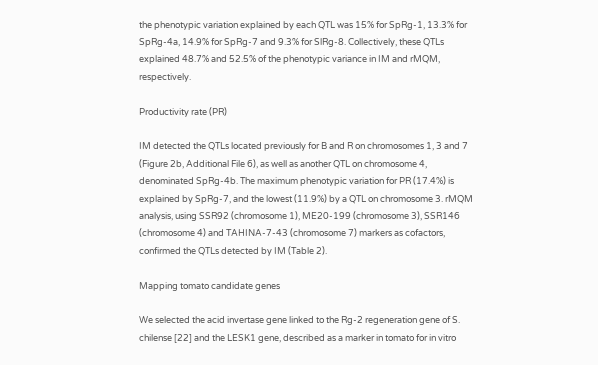the phenotypic variation explained by each QTL was 15% for SpRg-1, 13.3% for SpRg-4a, 14.9% for SpRg-7 and 9.3% for SlRg-8. Collectively, these QTLs explained 48.7% and 52.5% of the phenotypic variance in IM and rMQM, respectively.

Productivity rate (PR)

IM detected the QTLs located previously for B and R on chromosomes 1, 3 and 7 (Figure 2b, Additional File 6), as well as another QTL on chromosome 4, denominated SpRg-4b. The maximum phenotypic variation for PR (17.4%) is explained by SpRg-7, and the lowest (11.9%) by a QTL on chromosome 3. rMQM analysis, using SSR92 (chromosome 1), ME20-199 (chromosome 3), SSR146 (chromosome 4) and TAHINA-7-43 (chromosome 7) markers as cofactors, confirmed the QTLs detected by IM (Table 2).

Mapping tomato candidate genes

We selected the acid invertase gene linked to the Rg-2 regeneration gene of S. chilense [22] and the LESK1 gene, described as a marker in tomato for in vitro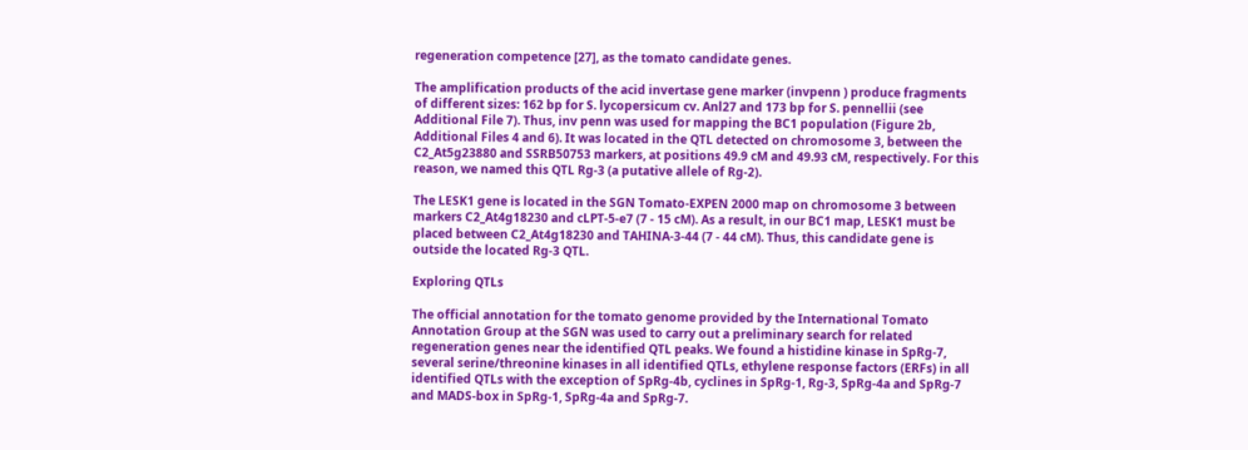regeneration competence [27], as the tomato candidate genes.

The amplification products of the acid invertase gene marker (invpenn ) produce fragments of different sizes: 162 bp for S. lycopersicum cv. Anl27 and 173 bp for S. pennellii (see Additional File 7). Thus, inv penn was used for mapping the BC1 population (Figure 2b, Additional Files 4 and 6). It was located in the QTL detected on chromosome 3, between the C2_At5g23880 and SSRB50753 markers, at positions 49.9 cM and 49.93 cM, respectively. For this reason, we named this QTL Rg-3 (a putative allele of Rg-2).

The LESK1 gene is located in the SGN Tomato-EXPEN 2000 map on chromosome 3 between markers C2_At4g18230 and cLPT-5-e7 (7 - 15 cM). As a result, in our BC1 map, LESK1 must be placed between C2_At4g18230 and TAHINA-3-44 (7 - 44 cM). Thus, this candidate gene is outside the located Rg-3 QTL.

Exploring QTLs

The official annotation for the tomato genome provided by the International Tomato Annotation Group at the SGN was used to carry out a preliminary search for related regeneration genes near the identified QTL peaks. We found a histidine kinase in SpRg-7, several serine/threonine kinases in all identified QTLs, ethylene response factors (ERFs) in all identified QTLs with the exception of SpRg-4b, cyclines in SpRg-1, Rg-3, SpRg-4a and SpRg-7 and MADS-box in SpRg-1, SpRg-4a and SpRg-7.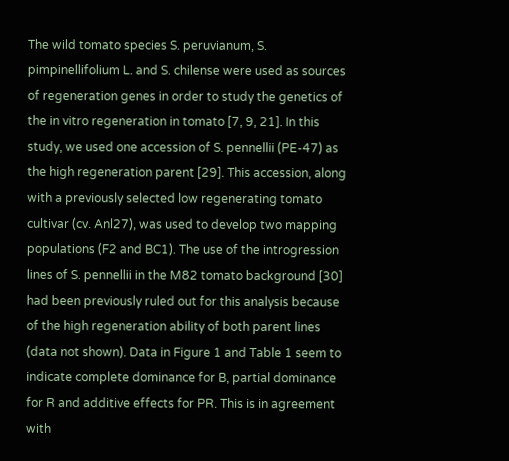The wild tomato species S. peruvianum, S. pimpinellifolium L. and S. chilense were used as sources of regeneration genes in order to study the genetics of the in vitro regeneration in tomato [7, 9, 21]. In this study, we used one accession of S. pennellii (PE-47) as the high regeneration parent [29]. This accession, along with a previously selected low regenerating tomato cultivar (cv. Anl27), was used to develop two mapping populations (F2 and BC1). The use of the introgression lines of S. pennellii in the M82 tomato background [30] had been previously ruled out for this analysis because of the high regeneration ability of both parent lines (data not shown). Data in Figure 1 and Table 1 seem to indicate complete dominance for B, partial dominance for R and additive effects for PR. This is in agreement with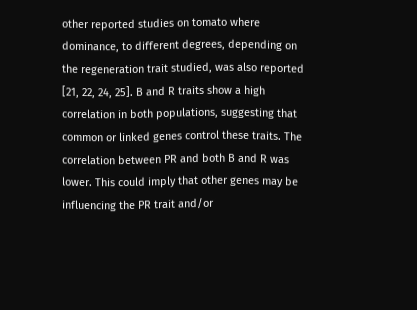other reported studies on tomato where dominance, to different degrees, depending on the regeneration trait studied, was also reported [21, 22, 24, 25]. B and R traits show a high correlation in both populations, suggesting that common or linked genes control these traits. The correlation between PR and both B and R was lower. This could imply that other genes may be influencing the PR trait and/or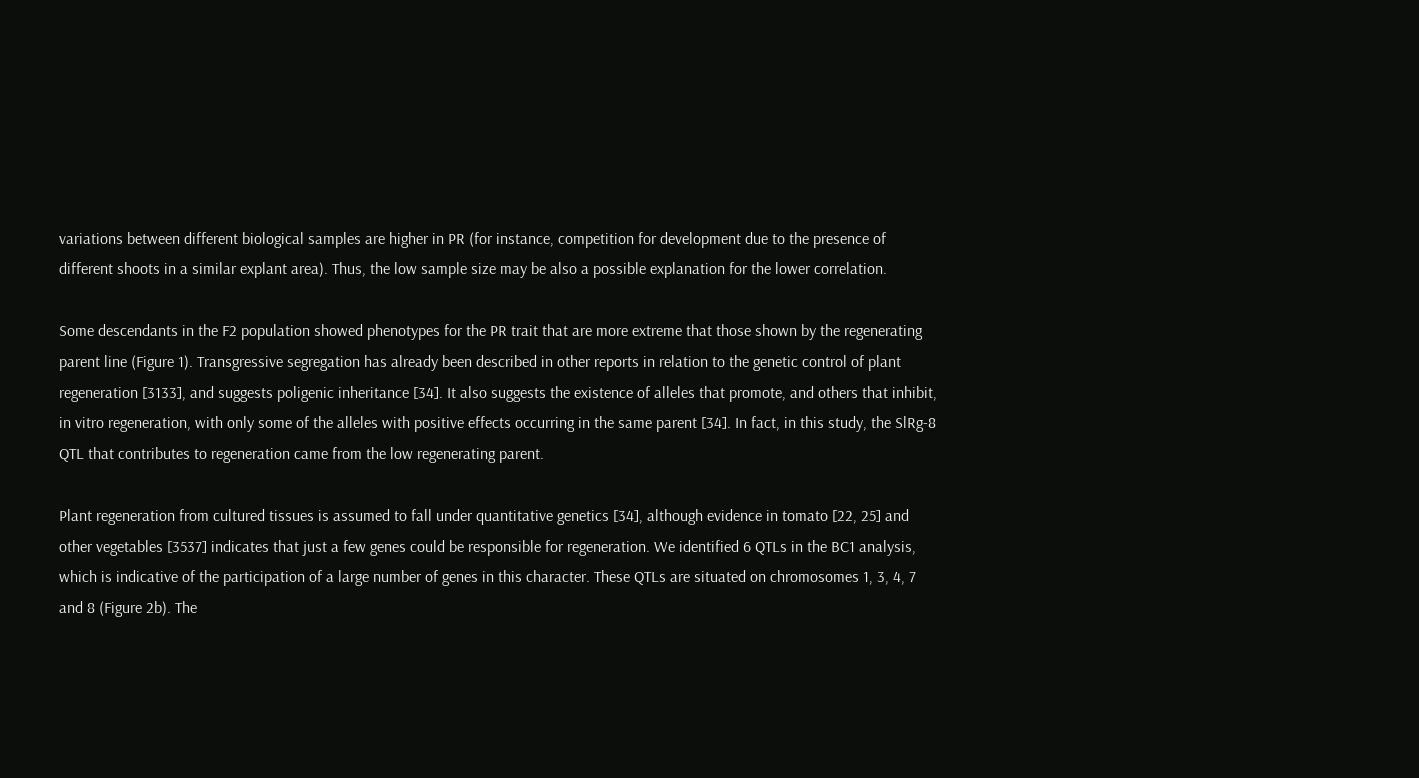variations between different biological samples are higher in PR (for instance, competition for development due to the presence of different shoots in a similar explant area). Thus, the low sample size may be also a possible explanation for the lower correlation.

Some descendants in the F2 population showed phenotypes for the PR trait that are more extreme that those shown by the regenerating parent line (Figure 1). Transgressive segregation has already been described in other reports in relation to the genetic control of plant regeneration [3133], and suggests poligenic inheritance [34]. It also suggests the existence of alleles that promote, and others that inhibit, in vitro regeneration, with only some of the alleles with positive effects occurring in the same parent [34]. In fact, in this study, the SlRg-8 QTL that contributes to regeneration came from the low regenerating parent.

Plant regeneration from cultured tissues is assumed to fall under quantitative genetics [34], although evidence in tomato [22, 25] and other vegetables [3537] indicates that just a few genes could be responsible for regeneration. We identified 6 QTLs in the BC1 analysis, which is indicative of the participation of a large number of genes in this character. These QTLs are situated on chromosomes 1, 3, 4, 7 and 8 (Figure 2b). The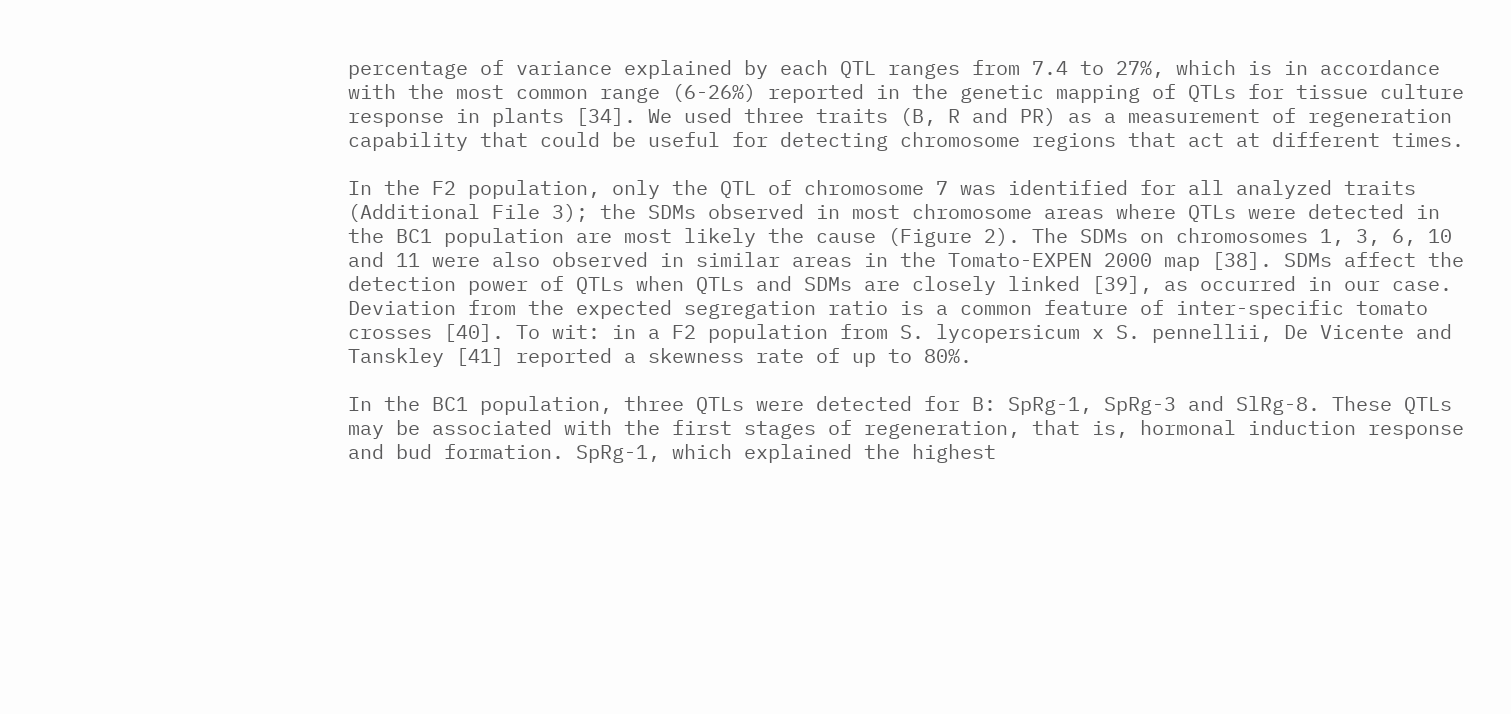percentage of variance explained by each QTL ranges from 7.4 to 27%, which is in accordance with the most common range (6-26%) reported in the genetic mapping of QTLs for tissue culture response in plants [34]. We used three traits (B, R and PR) as a measurement of regeneration capability that could be useful for detecting chromosome regions that act at different times.

In the F2 population, only the QTL of chromosome 7 was identified for all analyzed traits (Additional File 3); the SDMs observed in most chromosome areas where QTLs were detected in the BC1 population are most likely the cause (Figure 2). The SDMs on chromosomes 1, 3, 6, 10 and 11 were also observed in similar areas in the Tomato-EXPEN 2000 map [38]. SDMs affect the detection power of QTLs when QTLs and SDMs are closely linked [39], as occurred in our case. Deviation from the expected segregation ratio is a common feature of inter-specific tomato crosses [40]. To wit: in a F2 population from S. lycopersicum x S. pennellii, De Vicente and Tanskley [41] reported a skewness rate of up to 80%.

In the BC1 population, three QTLs were detected for B: SpRg-1, SpRg-3 and SlRg-8. These QTLs may be associated with the first stages of regeneration, that is, hormonal induction response and bud formation. SpRg-1, which explained the highest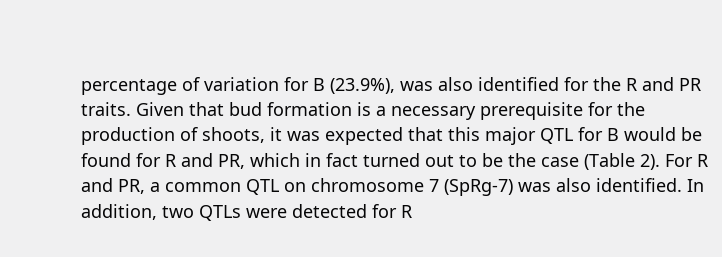percentage of variation for B (23.9%), was also identified for the R and PR traits. Given that bud formation is a necessary prerequisite for the production of shoots, it was expected that this major QTL for B would be found for R and PR, which in fact turned out to be the case (Table 2). For R and PR, a common QTL on chromosome 7 (SpRg-7) was also identified. In addition, two QTLs were detected for R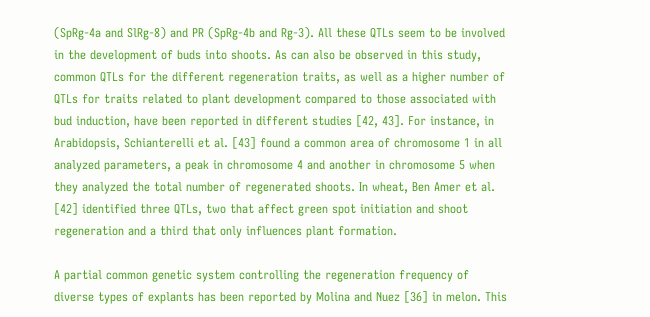(SpRg-4a and SlRg-8) and PR (SpRg-4b and Rg-3). All these QTLs seem to be involved in the development of buds into shoots. As can also be observed in this study, common QTLs for the different regeneration traits, as well as a higher number of QTLs for traits related to plant development compared to those associated with bud induction, have been reported in different studies [42, 43]. For instance, in Arabidopsis, Schianterelli et al. [43] found a common area of chromosome 1 in all analyzed parameters, a peak in chromosome 4 and another in chromosome 5 when they analyzed the total number of regenerated shoots. In wheat, Ben Amer et al. [42] identified three QTLs, two that affect green spot initiation and shoot regeneration and a third that only influences plant formation.

A partial common genetic system controlling the regeneration frequency of diverse types of explants has been reported by Molina and Nuez [36] in melon. This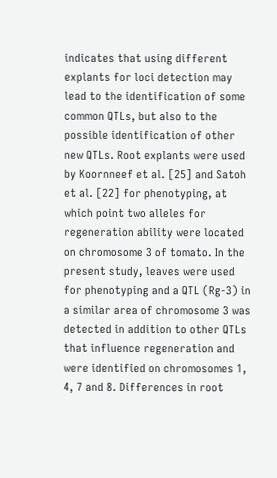indicates that using different explants for loci detection may lead to the identification of some common QTLs, but also to the possible identification of other new QTLs. Root explants were used by Koornneef et al. [25] and Satoh et al. [22] for phenotyping, at which point two alleles for regeneration ability were located on chromosome 3 of tomato. In the present study, leaves were used for phenotyping and a QTL (Rg-3) in a similar area of chromosome 3 was detected in addition to other QTLs that influence regeneration and were identified on chromosomes 1, 4, 7 and 8. Differences in root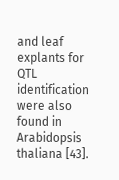and leaf explants for QTL identification were also found in Arabidopsis thaliana [43].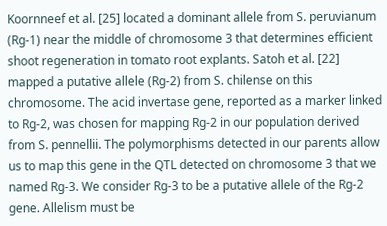Koornneef et al. [25] located a dominant allele from S. peruvianum (Rg-1) near the middle of chromosome 3 that determines efficient shoot regeneration in tomato root explants. Satoh et al. [22] mapped a putative allele (Rg-2) from S. chilense on this chromosome. The acid invertase gene, reported as a marker linked to Rg-2, was chosen for mapping Rg-2 in our population derived from S. pennellii. The polymorphisms detected in our parents allow us to map this gene in the QTL detected on chromosome 3 that we named Rg-3. We consider Rg-3 to be a putative allele of the Rg-2 gene. Allelism must be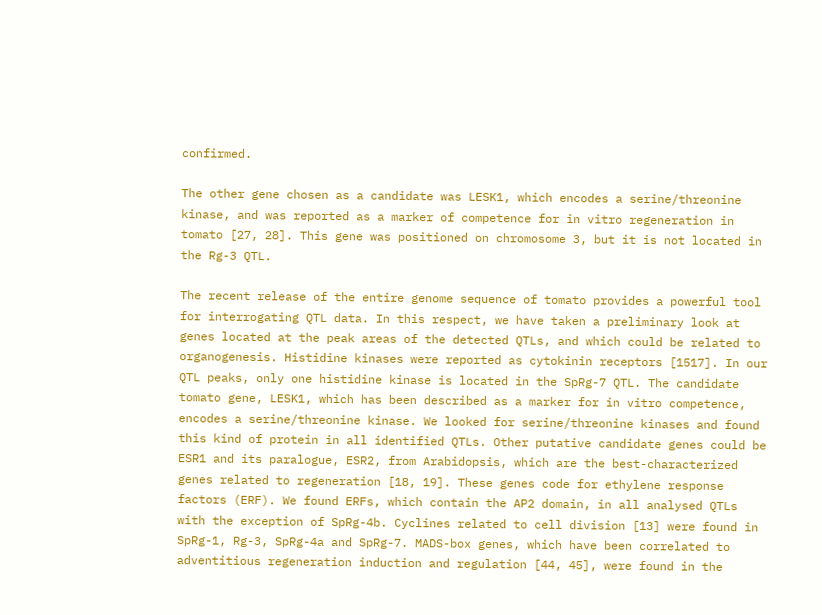confirmed.

The other gene chosen as a candidate was LESK1, which encodes a serine/threonine kinase, and was reported as a marker of competence for in vitro regeneration in tomato [27, 28]. This gene was positioned on chromosome 3, but it is not located in the Rg-3 QTL.

The recent release of the entire genome sequence of tomato provides a powerful tool for interrogating QTL data. In this respect, we have taken a preliminary look at genes located at the peak areas of the detected QTLs, and which could be related to organogenesis. Histidine kinases were reported as cytokinin receptors [1517]. In our QTL peaks, only one histidine kinase is located in the SpRg-7 QTL. The candidate tomato gene, LESK1, which has been described as a marker for in vitro competence, encodes a serine/threonine kinase. We looked for serine/threonine kinases and found this kind of protein in all identified QTLs. Other putative candidate genes could be ESR1 and its paralogue, ESR2, from Arabidopsis, which are the best-characterized genes related to regeneration [18, 19]. These genes code for ethylene response factors (ERF). We found ERFs, which contain the AP2 domain, in all analysed QTLs with the exception of SpRg-4b. Cyclines related to cell division [13] were found in SpRg-1, Rg-3, SpRg-4a and SpRg-7. MADS-box genes, which have been correlated to adventitious regeneration induction and regulation [44, 45], were found in the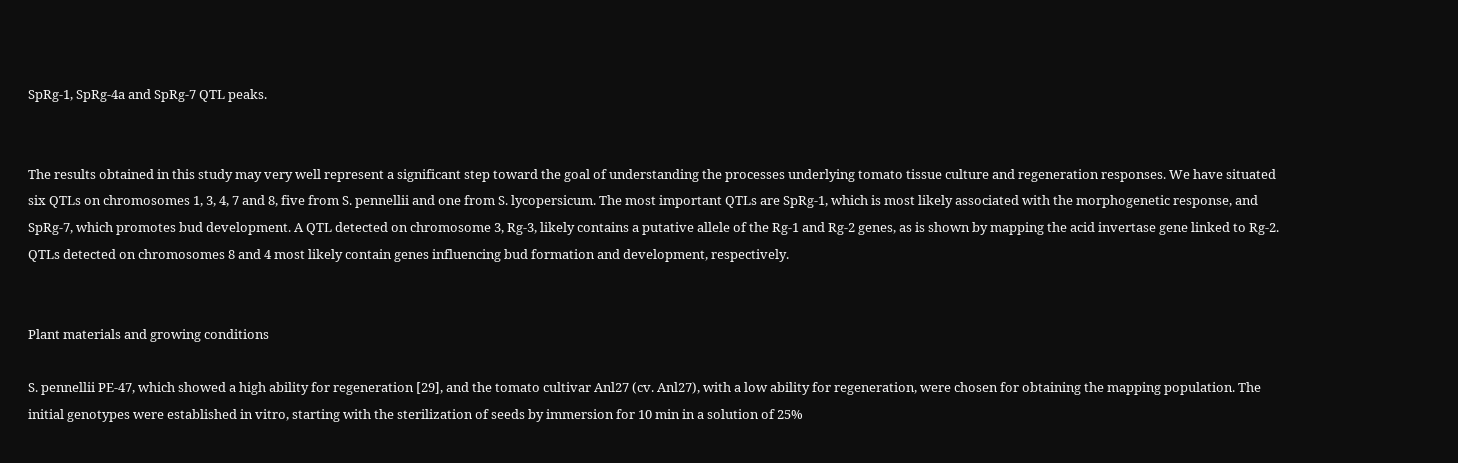SpRg-1, SpRg-4a and SpRg-7 QTL peaks.


The results obtained in this study may very well represent a significant step toward the goal of understanding the processes underlying tomato tissue culture and regeneration responses. We have situated six QTLs on chromosomes 1, 3, 4, 7 and 8, five from S. pennellii and one from S. lycopersicum. The most important QTLs are SpRg-1, which is most likely associated with the morphogenetic response, and SpRg-7, which promotes bud development. A QTL detected on chromosome 3, Rg-3, likely contains a putative allele of the Rg-1 and Rg-2 genes, as is shown by mapping the acid invertase gene linked to Rg-2. QTLs detected on chromosomes 8 and 4 most likely contain genes influencing bud formation and development, respectively.


Plant materials and growing conditions

S. pennellii PE-47, which showed a high ability for regeneration [29], and the tomato cultivar Anl27 (cv. Anl27), with a low ability for regeneration, were chosen for obtaining the mapping population. The initial genotypes were established in vitro, starting with the sterilization of seeds by immersion for 10 min in a solution of 25%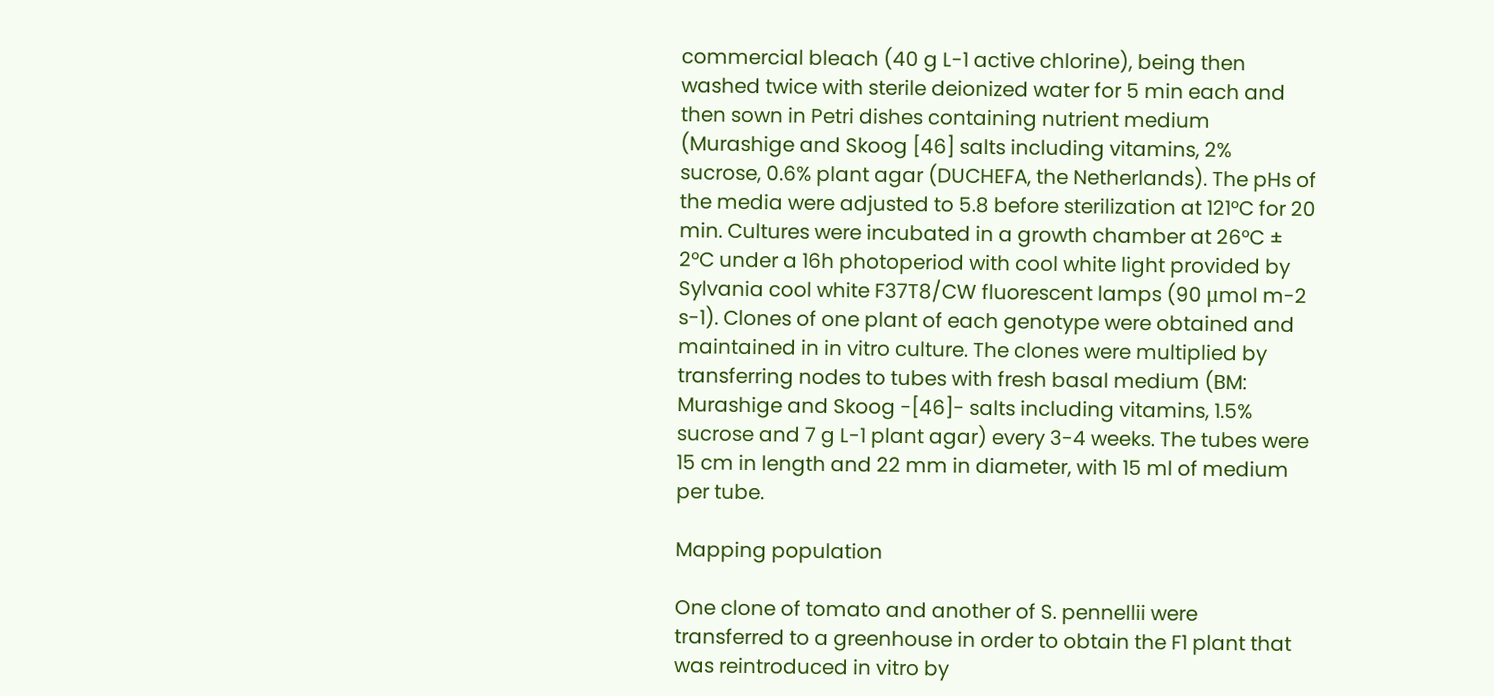commercial bleach (40 g L-1 active chlorine), being then washed twice with sterile deionized water for 5 min each and then sown in Petri dishes containing nutrient medium (Murashige and Skoog [46] salts including vitamins, 2% sucrose, 0.6% plant agar (DUCHEFA, the Netherlands). The pHs of the media were adjusted to 5.8 before sterilization at 121°C for 20 min. Cultures were incubated in a growth chamber at 26°C ± 2°C under a 16h photoperiod with cool white light provided by Sylvania cool white F37T8/CW fluorescent lamps (90 μmol m-2 s-1). Clones of one plant of each genotype were obtained and maintained in in vitro culture. The clones were multiplied by transferring nodes to tubes with fresh basal medium (BM: Murashige and Skoog -[46]- salts including vitamins, 1.5% sucrose and 7 g L-1 plant agar) every 3-4 weeks. The tubes were 15 cm in length and 22 mm in diameter, with 15 ml of medium per tube.

Mapping population

One clone of tomato and another of S. pennellii were transferred to a greenhouse in order to obtain the F1 plant that was reintroduced in vitro by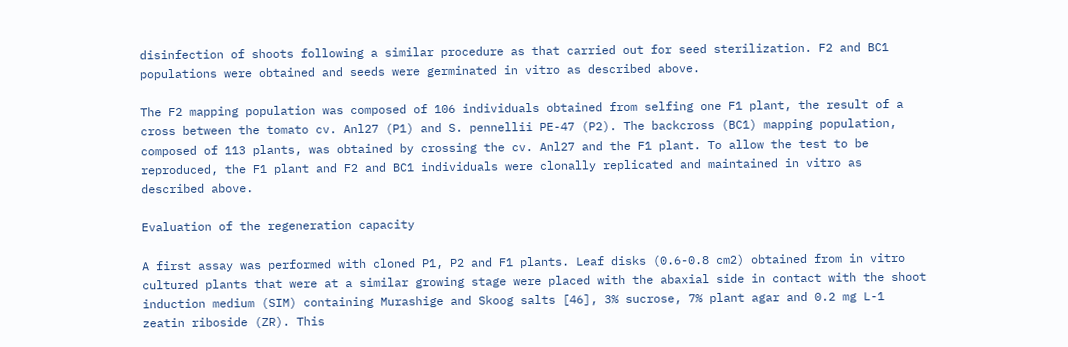disinfection of shoots following a similar procedure as that carried out for seed sterilization. F2 and BC1 populations were obtained and seeds were germinated in vitro as described above.

The F2 mapping population was composed of 106 individuals obtained from selfing one F1 plant, the result of a cross between the tomato cv. Anl27 (P1) and S. pennellii PE-47 (P2). The backcross (BC1) mapping population, composed of 113 plants, was obtained by crossing the cv. Anl27 and the F1 plant. To allow the test to be reproduced, the F1 plant and F2 and BC1 individuals were clonally replicated and maintained in vitro as described above.

Evaluation of the regeneration capacity

A first assay was performed with cloned P1, P2 and F1 plants. Leaf disks (0.6-0.8 cm2) obtained from in vitro cultured plants that were at a similar growing stage were placed with the abaxial side in contact with the shoot induction medium (SIM) containing Murashige and Skoog salts [46], 3% sucrose, 7% plant agar and 0.2 mg L-1 zeatin riboside (ZR). This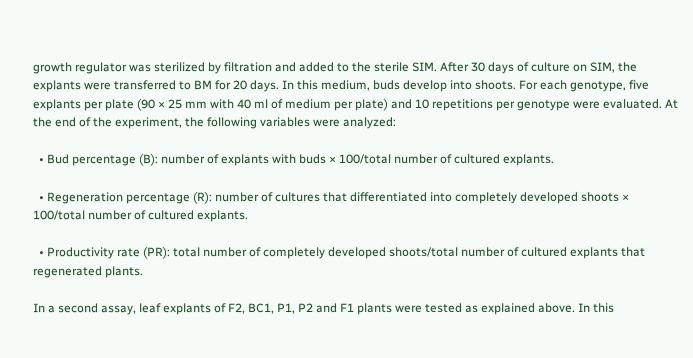growth regulator was sterilized by filtration and added to the sterile SIM. After 30 days of culture on SIM, the explants were transferred to BM for 20 days. In this medium, buds develop into shoots. For each genotype, five explants per plate (90 × 25 mm with 40 ml of medium per plate) and 10 repetitions per genotype were evaluated. At the end of the experiment, the following variables were analyzed:

  • Bud percentage (B): number of explants with buds × 100/total number of cultured explants.

  • Regeneration percentage (R): number of cultures that differentiated into completely developed shoots × 100/total number of cultured explants.

  • Productivity rate (PR): total number of completely developed shoots/total number of cultured explants that regenerated plants.

In a second assay, leaf explants of F2, BC1, P1, P2 and F1 plants were tested as explained above. In this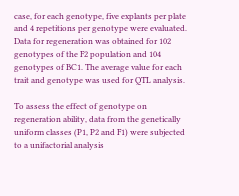case, for each genotype, five explants per plate and 4 repetitions per genotype were evaluated. Data for regeneration was obtained for 102 genotypes of the F2 population and 104 genotypes of BC1. The average value for each trait and genotype was used for QTL analysis.

To assess the effect of genotype on regeneration ability, data from the genetically uniform classes (P1, P2 and F1) were subjected to a unifactorial analysis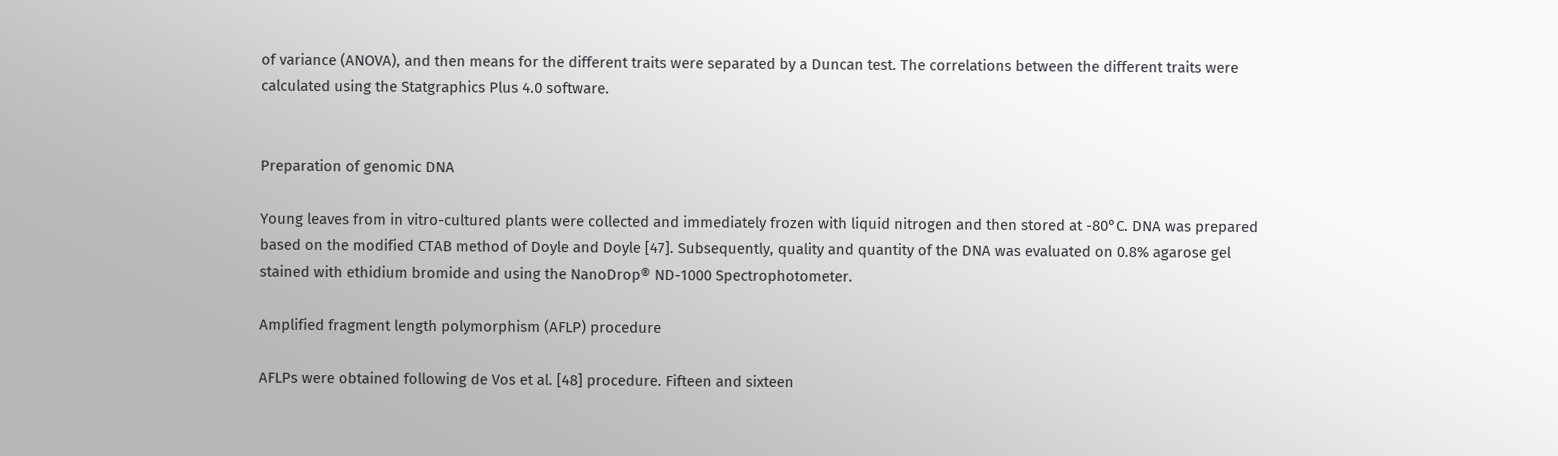of variance (ANOVA), and then means for the different traits were separated by a Duncan test. The correlations between the different traits were calculated using the Statgraphics Plus 4.0 software.


Preparation of genomic DNA

Young leaves from in vitro-cultured plants were collected and immediately frozen with liquid nitrogen and then stored at -80°C. DNA was prepared based on the modified CTAB method of Doyle and Doyle [47]. Subsequently, quality and quantity of the DNA was evaluated on 0.8% agarose gel stained with ethidium bromide and using the NanoDrop® ND-1000 Spectrophotometer.

Amplified fragment length polymorphism (AFLP) procedure

AFLPs were obtained following de Vos et al. [48] procedure. Fifteen and sixteen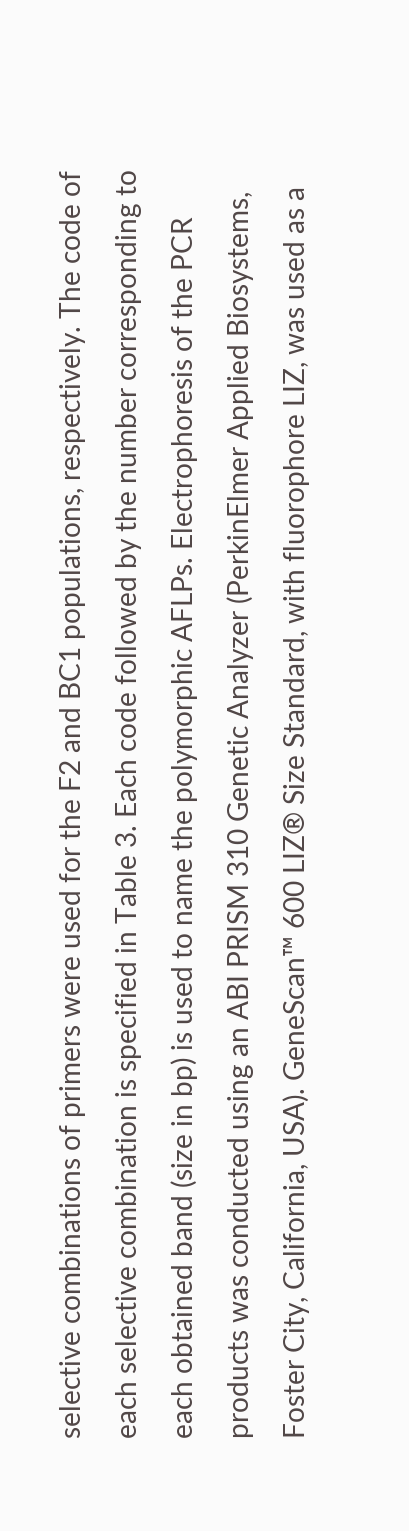selective combinations of primers were used for the F2 and BC1 populations, respectively. The code of each selective combination is specified in Table 3. Each code followed by the number corresponding to each obtained band (size in bp) is used to name the polymorphic AFLPs. Electrophoresis of the PCR products was conducted using an ABI PRISM 310 Genetic Analyzer (PerkinElmer Applied Biosystems, Foster City, California, USA). GeneScan™ 600 LIZ® Size Standard, with fluorophore LIZ, was used as a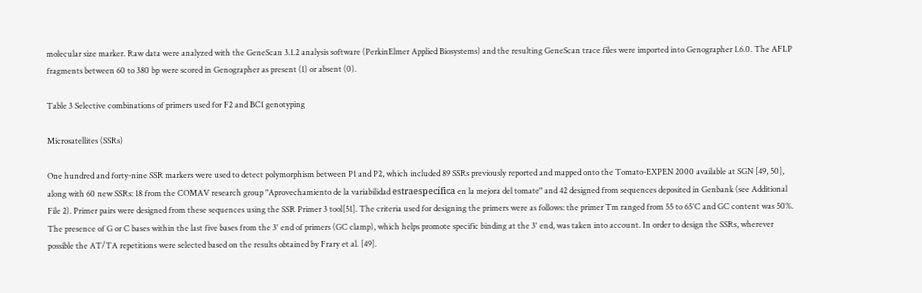molecular size marker. Raw data were analyzed with the GeneScan 3.1.2 analysis software (PerkinElmer Applied Biosystems) and the resulting GeneScan trace files were imported into Genographer 1.6.0. The AFLP fragments between 60 to 380 bp were scored in Genographer as present (1) or absent (0).

Table 3 Selective combinations of primers used for F2 and BC1 genotyping

Microsatellites (SSRs)

One hundred and forty-nine SSR markers were used to detect polymorphism between P1 and P2, which included 89 SSRs previously reported and mapped onto the Tomato-EXPEN 2000 available at SGN [49, 50], along with 60 new SSRs: 18 from the COMAV research group "Aprovechamiento de la variabilidad estraespecífica en la mejora del tomate" and 42 designed from sequences deposited in Genbank (see Additional File 2). Primer pairs were designed from these sequences using the SSR Primer 3 tool[51]. The criteria used for designing the primers were as follows: the primer Tm ranged from 55 to 65°C and GC content was 50%. The presence of G or C bases within the last five bases from the 3' end of primers (GC clamp), which helps promote specific binding at the 3' end, was taken into account. In order to design the SSRs, wherever possible the AT/TA repetitions were selected based on the results obtained by Frary et al. [49].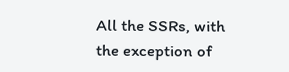All the SSRs, with the exception of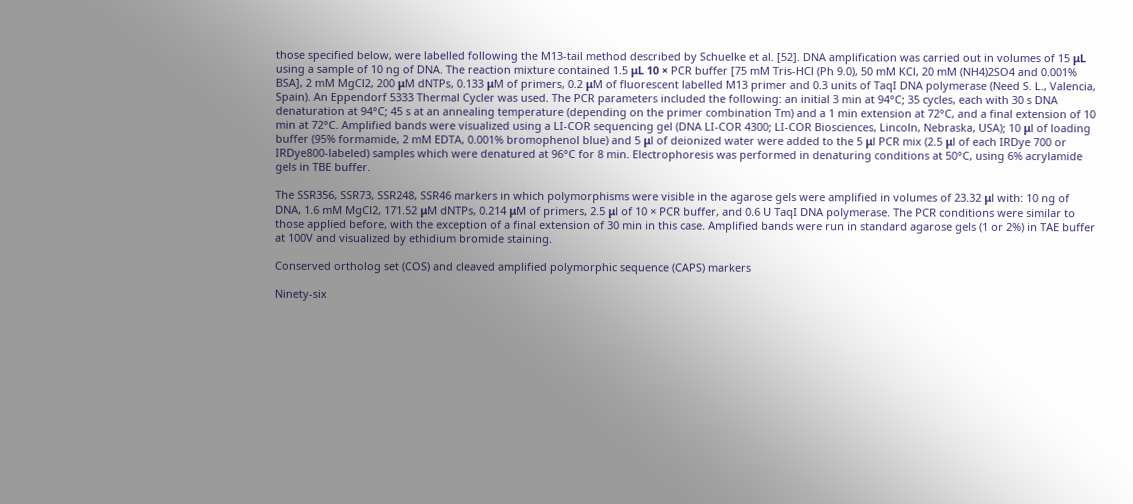those specified below, were labelled following the M13-tail method described by Schuelke et al. [52]. DNA amplification was carried out in volumes of 15 μL using a sample of 10 ng of DNA. The reaction mixture contained 1.5 μL 10 × PCR buffer [75 mM Tris-HCl (Ph 9.0), 50 mM KCl, 20 mM (NH4)2SO4 and 0.001% BSA], 2 mM MgCl2, 200 μM dNTPs, 0.133 μM of primers, 0.2 μM of fluorescent labelled M13 primer and 0.3 units of TaqI DNA polymerase (Need S. L., Valencia, Spain). An Eppendorf 5333 Thermal Cycler was used. The PCR parameters included the following: an initial 3 min at 94°C; 35 cycles, each with 30 s DNA denaturation at 94°C; 45 s at an annealing temperature (depending on the primer combination Tm) and a 1 min extension at 72°C, and a final extension of 10 min at 72°C. Amplified bands were visualized using a LI-COR sequencing gel (DNA LI-COR 4300; LI-COR Biosciences, Lincoln, Nebraska, USA); 10 μl of loading buffer (95% formamide, 2 mM EDTA, 0.001% bromophenol blue) and 5 μl of deionized water were added to the 5 μl PCR mix (2.5 μl of each IRDye 700 or IRDye800-labeled) samples which were denatured at 96°C for 8 min. Electrophoresis was performed in denaturing conditions at 50°C, using 6% acrylamide gels in TBE buffer.

The SSR356, SSR73, SSR248, SSR46 markers in which polymorphisms were visible in the agarose gels were amplified in volumes of 23.32 μl with: 10 ng of DNA, 1.6 mM MgCl2, 171.52 μM dNTPs, 0.214 μM of primers, 2.5 μl of 10 × PCR buffer, and 0.6 U TaqI DNA polymerase. The PCR conditions were similar to those applied before, with the exception of a final extension of 30 min in this case. Amplified bands were run in standard agarose gels (1 or 2%) in TAE buffer at 100V and visualized by ethidium bromide staining.

Conserved ortholog set (COS) and cleaved amplified polymorphic sequence (CAPS) markers

Ninety-six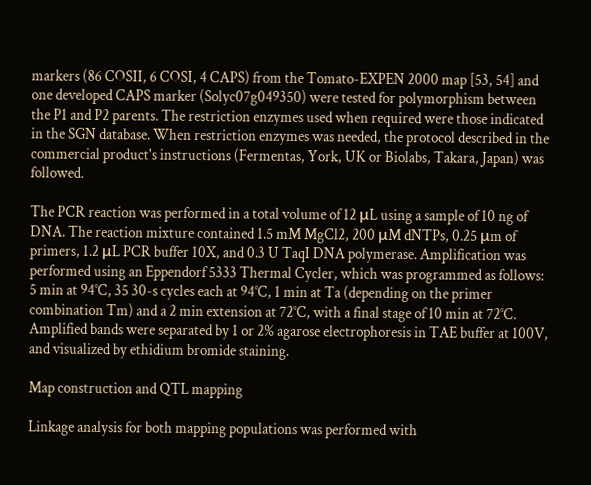markers (86 COSII, 6 COSI, 4 CAPS) from the Tomato-EXPEN 2000 map [53, 54] and one developed CAPS marker (Solyc07g049350) were tested for polymorphism between the P1 and P2 parents. The restriction enzymes used when required were those indicated in the SGN database. When restriction enzymes was needed, the protocol described in the commercial product's instructions (Fermentas, York, UK or Biolabs, Takara, Japan) was followed.

The PCR reaction was performed in a total volume of 12 μL using a sample of 10 ng of DNA. The reaction mixture contained 1.5 mM MgCl2, 200 μM dNTPs, 0.25 μm of primers, 1.2 μL PCR buffer 10X, and 0.3 U TaqI DNA polymerase. Amplification was performed using an Eppendorf 5333 Thermal Cycler, which was programmed as follows: 5 min at 94°C, 35 30-s cycles each at 94°C, 1 min at Ta (depending on the primer combination Tm) and a 2 min extension at 72°C, with a final stage of 10 min at 72°C. Amplified bands were separated by 1 or 2% agarose electrophoresis in TAE buffer at 100V, and visualized by ethidium bromide staining.

Map construction and QTL mapping

Linkage analysis for both mapping populations was performed with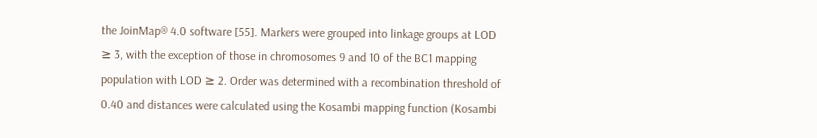the JoinMap® 4.0 software [55]. Markers were grouped into linkage groups at LOD ≥ 3, with the exception of those in chromosomes 9 and 10 of the BC1 mapping population with LOD ≥ 2. Order was determined with a recombination threshold of 0.40 and distances were calculated using the Kosambi mapping function (Kosambi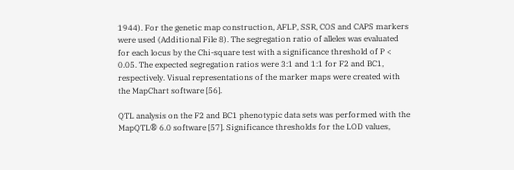1944). For the genetic map construction, AFLP, SSR, COS and CAPS markers were used (Additional File 8). The segregation ratio of alleles was evaluated for each locus by the Chi-square test with a significance threshold of P < 0.05. The expected segregation ratios were 3:1 and 1:1 for F2 and BC1, respectively. Visual representations of the marker maps were created with the MapChart software [56].

QTL analysis on the F2 and BC1 phenotypic data sets was performed with the MapQTL® 6.0 software [57]. Significance thresholds for the LOD values,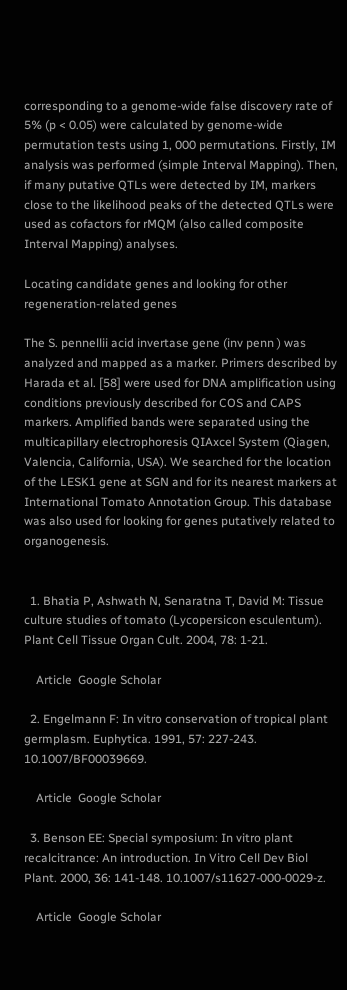corresponding to a genome-wide false discovery rate of 5% (p < 0.05) were calculated by genome-wide permutation tests using 1, 000 permutations. Firstly, IM analysis was performed (simple Interval Mapping). Then, if many putative QTLs were detected by IM, markers close to the likelihood peaks of the detected QTLs were used as cofactors for rMQM (also called composite Interval Mapping) analyses.

Locating candidate genes and looking for other regeneration-related genes

The S. pennellii acid invertase gene (inv penn ) was analyzed and mapped as a marker. Primers described by Harada et al. [58] were used for DNA amplification using conditions previously described for COS and CAPS markers. Amplified bands were separated using the multicapillary electrophoresis QIAxcel System (Qiagen, Valencia, California, USA). We searched for the location of the LESK1 gene at SGN and for its nearest markers at International Tomato Annotation Group. This database was also used for looking for genes putatively related to organogenesis.


  1. Bhatia P, Ashwath N, Senaratna T, David M: Tissue culture studies of tomato (Lycopersicon esculentum). Plant Cell Tissue Organ Cult. 2004, 78: 1-21.

    Article  Google Scholar

  2. Engelmann F: In vitro conservation of tropical plant germplasm. Euphytica. 1991, 57: 227-243. 10.1007/BF00039669.

    Article  Google Scholar

  3. Benson EE: Special symposium: In vitro plant recalcitrance: An introduction. In Vitro Cell Dev Biol Plant. 2000, 36: 141-148. 10.1007/s11627-000-0029-z.

    Article  Google Scholar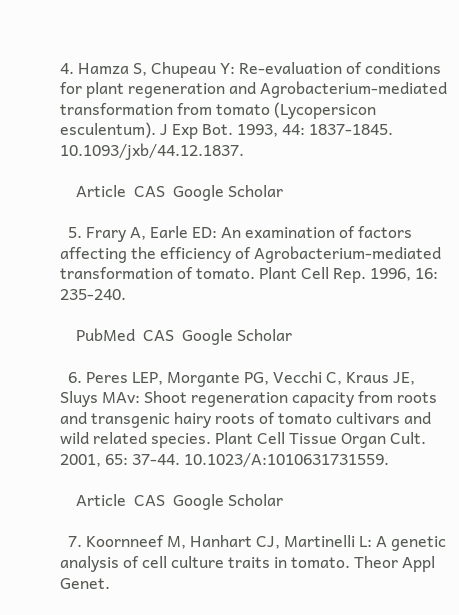4. Hamza S, Chupeau Y: Re-evaluation of conditions for plant regeneration and Agrobacterium-mediated transformation from tomato (Lycopersicon esculentum). J Exp Bot. 1993, 44: 1837-1845. 10.1093/jxb/44.12.1837.

    Article  CAS  Google Scholar

  5. Frary A, Earle ED: An examination of factors affecting the efficiency of Agrobacterium-mediated transformation of tomato. Plant Cell Rep. 1996, 16: 235-240.

    PubMed  CAS  Google Scholar

  6. Peres LEP, Morgante PG, Vecchi C, Kraus JE, Sluys MAv: Shoot regeneration capacity from roots and transgenic hairy roots of tomato cultivars and wild related species. Plant Cell Tissue Organ Cult. 2001, 65: 37-44. 10.1023/A:1010631731559.

    Article  CAS  Google Scholar

  7. Koornneef M, Hanhart CJ, Martinelli L: A genetic analysis of cell culture traits in tomato. Theor Appl Genet.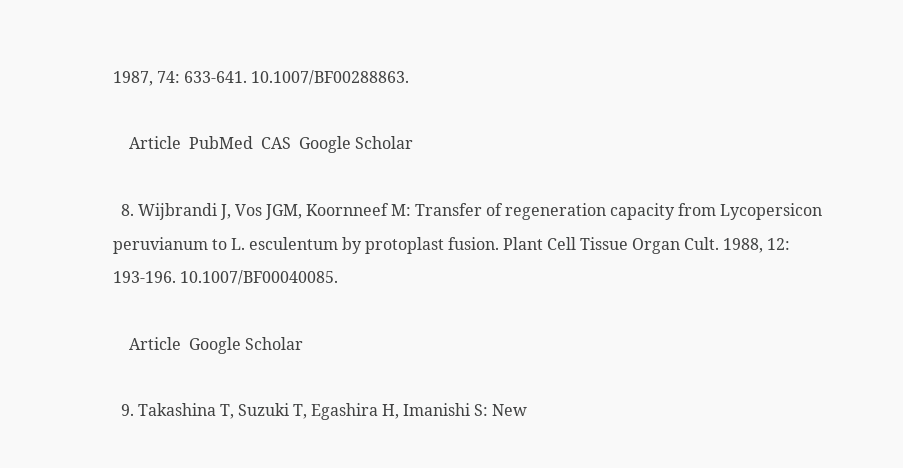1987, 74: 633-641. 10.1007/BF00288863.

    Article  PubMed  CAS  Google Scholar

  8. Wijbrandi J, Vos JGM, Koornneef M: Transfer of regeneration capacity from Lycopersicon peruvianum to L. esculentum by protoplast fusion. Plant Cell Tissue Organ Cult. 1988, 12: 193-196. 10.1007/BF00040085.

    Article  Google Scholar

  9. Takashina T, Suzuki T, Egashira H, Imanishi S: New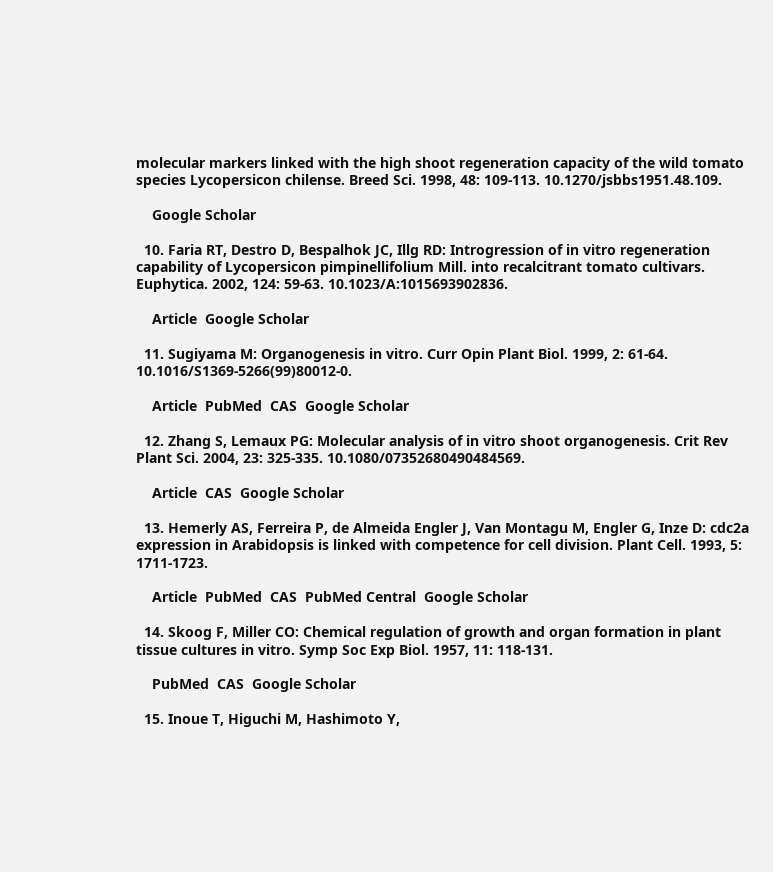molecular markers linked with the high shoot regeneration capacity of the wild tomato species Lycopersicon chilense. Breed Sci. 1998, 48: 109-113. 10.1270/jsbbs1951.48.109.

    Google Scholar

  10. Faria RT, Destro D, Bespalhok JC, Illg RD: Introgression of in vitro regeneration capability of Lycopersicon pimpinellifolium Mill. into recalcitrant tomato cultivars. Euphytica. 2002, 124: 59-63. 10.1023/A:1015693902836.

    Article  Google Scholar

  11. Sugiyama M: Organogenesis in vitro. Curr Opin Plant Biol. 1999, 2: 61-64. 10.1016/S1369-5266(99)80012-0.

    Article  PubMed  CAS  Google Scholar

  12. Zhang S, Lemaux PG: Molecular analysis of in vitro shoot organogenesis. Crit Rev Plant Sci. 2004, 23: 325-335. 10.1080/07352680490484569.

    Article  CAS  Google Scholar

  13. Hemerly AS, Ferreira P, de Almeida Engler J, Van Montagu M, Engler G, Inze D: cdc2a expression in Arabidopsis is linked with competence for cell division. Plant Cell. 1993, 5: 1711-1723.

    Article  PubMed  CAS  PubMed Central  Google Scholar

  14. Skoog F, Miller CO: Chemical regulation of growth and organ formation in plant tissue cultures in vitro. Symp Soc Exp Biol. 1957, 11: 118-131.

    PubMed  CAS  Google Scholar

  15. Inoue T, Higuchi M, Hashimoto Y,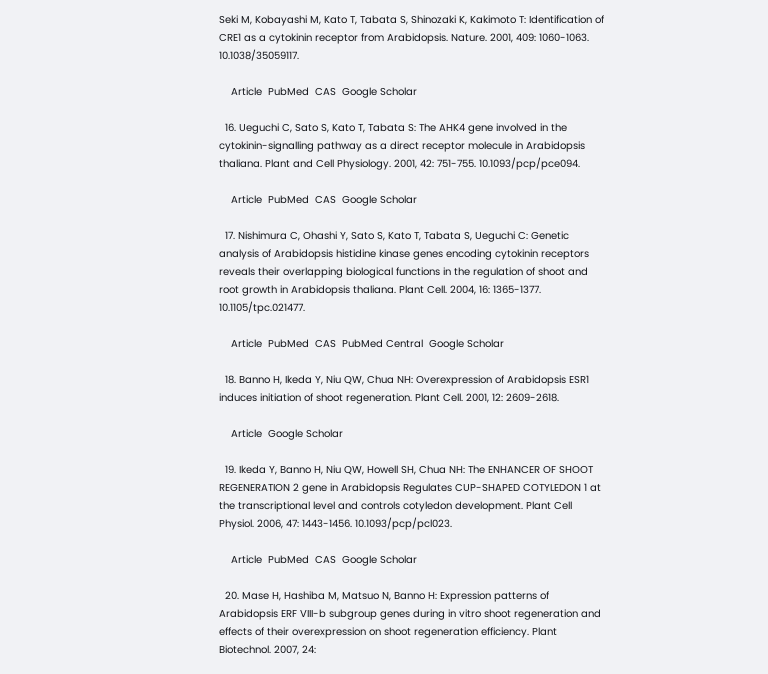Seki M, Kobayashi M, Kato T, Tabata S, Shinozaki K, Kakimoto T: Identification of CRE1 as a cytokinin receptor from Arabidopsis. Nature. 2001, 409: 1060-1063. 10.1038/35059117.

    Article  PubMed  CAS  Google Scholar

  16. Ueguchi C, Sato S, Kato T, Tabata S: The AHK4 gene involved in the cytokinin-signalling pathway as a direct receptor molecule in Arabidopsis thaliana. Plant and Cell Physiology. 2001, 42: 751-755. 10.1093/pcp/pce094.

    Article  PubMed  CAS  Google Scholar

  17. Nishimura C, Ohashi Y, Sato S, Kato T, Tabata S, Ueguchi C: Genetic analysis of Arabidopsis histidine kinase genes encoding cytokinin receptors reveals their overlapping biological functions in the regulation of shoot and root growth in Arabidopsis thaliana. Plant Cell. 2004, 16: 1365-1377. 10.1105/tpc.021477.

    Article  PubMed  CAS  PubMed Central  Google Scholar

  18. Banno H, Ikeda Y, Niu QW, Chua NH: Overexpression of Arabidopsis ESR1 induces initiation of shoot regeneration. Plant Cell. 2001, 12: 2609-2618.

    Article  Google Scholar

  19. Ikeda Y, Banno H, Niu QW, Howell SH, Chua NH: The ENHANCER OF SHOOT REGENERATION 2 gene in Arabidopsis Regulates CUP-SHAPED COTYLEDON 1 at the transcriptional level and controls cotyledon development. Plant Cell Physiol. 2006, 47: 1443-1456. 10.1093/pcp/pcl023.

    Article  PubMed  CAS  Google Scholar

  20. Mase H, Hashiba M, Matsuo N, Banno H: Expression patterns of Arabidopsis ERF VIII-b subgroup genes during in vitro shoot regeneration and effects of their overexpression on shoot regeneration efficiency. Plant Biotechnol. 2007, 24: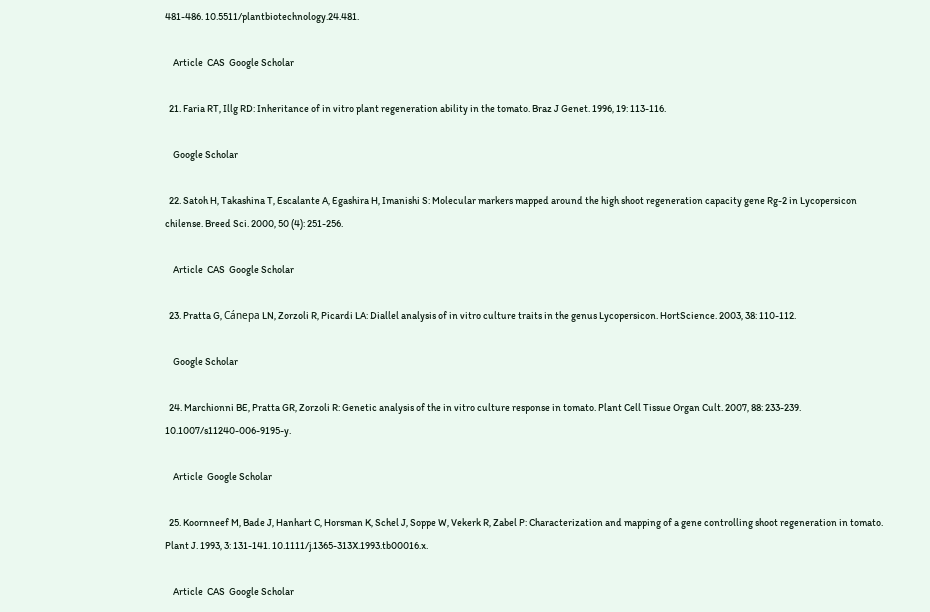481-486. 10.5511/plantbiotechnology.24.481.

    Article  CAS  Google Scholar

  21. Faria RT, Illg RD: Inheritance of in vitro plant regeneration ability in the tomato. Braz J Genet. 1996, 19: 113-116.

    Google Scholar

  22. Satoh H, Takashina T, Escalante A, Egashira H, Imanishi S: Molecular markers mapped around the high shoot regeneration capacity gene Rg-2 in Lycopersicon chilense. Breed Sci. 2000, 50 (4): 251-256.

    Article  CAS  Google Scholar

  23. Pratta G, Cánepa LN, Zorzoli R, Picardi LA: Diallel analysis of in vitro culture traits in the genus Lycopersicon. HortScience. 2003, 38: 110-112.

    Google Scholar

  24. Marchionni BE, Pratta GR, Zorzoli R: Genetic analysis of the in vitro culture response in tomato. Plant Cell Tissue Organ Cult. 2007, 88: 233-239. 10.1007/s11240-006-9195-y.

    Article  Google Scholar

  25. Koornneef M, Bade J, Hanhart C, Horsman K, Schel J, Soppe W, Vekerk R, Zabel P: Characterization and mapping of a gene controlling shoot regeneration in tomato. Plant J. 1993, 3: 131-141. 10.1111/j.1365-313X.1993.tb00016.x.

    Article  CAS  Google Scholar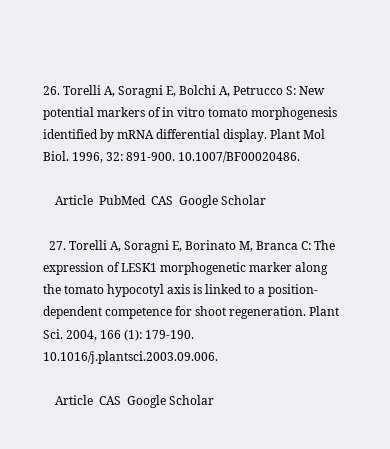26. Torelli A, Soragni E, Bolchi A, Petrucco S: New potential markers of in vitro tomato morphogenesis identified by mRNA differential display. Plant Mol Biol. 1996, 32: 891-900. 10.1007/BF00020486.

    Article  PubMed  CAS  Google Scholar

  27. Torelli A, Soragni E, Borinato M, Branca C: The expression of LESK1 morphogenetic marker along the tomato hypocotyl axis is linked to a position-dependent competence for shoot regeneration. Plant Sci. 2004, 166 (1): 179-190. 10.1016/j.plantsci.2003.09.006.

    Article  CAS  Google Scholar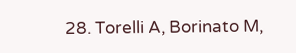28. Torelli A, Borinato M,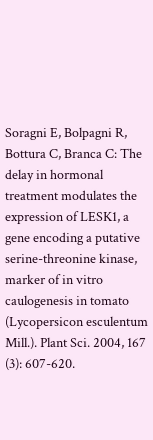Soragni E, Bolpagni R, Bottura C, Branca C: The delay in hormonal treatment modulates the expression of LESK1, a gene encoding a putative serine-threonine kinase, marker of in vitro caulogenesis in tomato (Lycopersicon esculentum Mill.). Plant Sci. 2004, 167 (3): 607-620.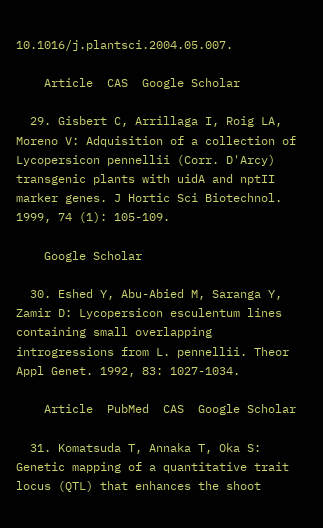10.1016/j.plantsci.2004.05.007.

    Article  CAS  Google Scholar

  29. Gisbert C, Arrillaga I, Roig LA, Moreno V: Adquisition of a collection of Lycopersicon pennellii (Corr. D'Arcy) transgenic plants with uidA and nptII marker genes. J Hortic Sci Biotechnol. 1999, 74 (1): 105-109.

    Google Scholar

  30. Eshed Y, Abu-Abied M, Saranga Y, Zamir D: Lycopersicon esculentum lines containing small overlapping introgressions from L. pennellii. Theor Appl Genet. 1992, 83: 1027-1034.

    Article  PubMed  CAS  Google Scholar

  31. Komatsuda T, Annaka T, Oka S: Genetic mapping of a quantitative trait locus (QTL) that enhances the shoot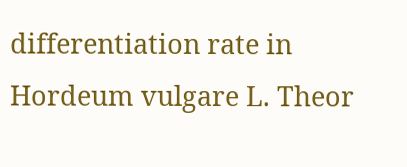differentiation rate in Hordeum vulgare L. Theor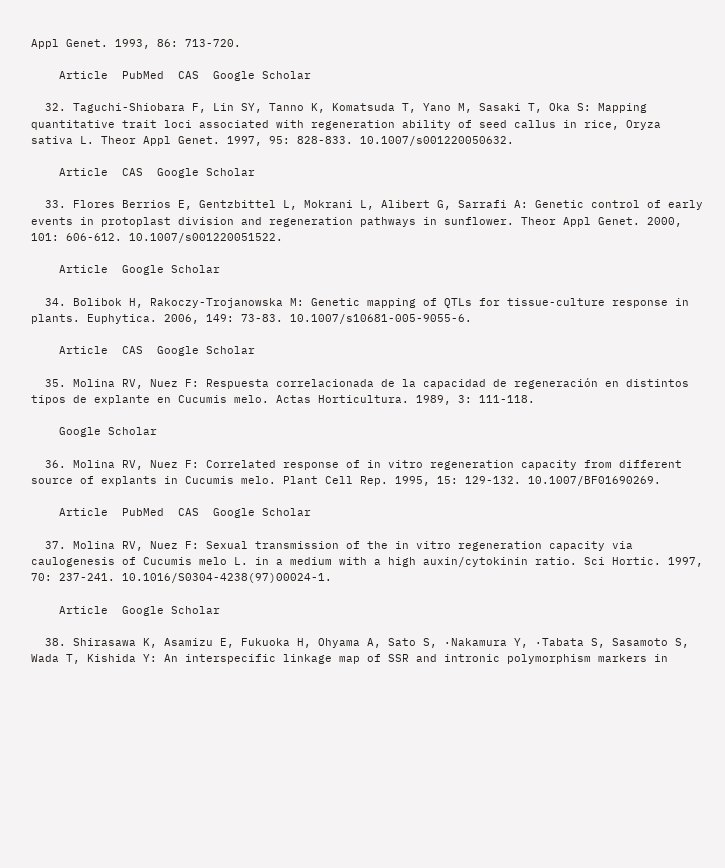Appl Genet. 1993, 86: 713-720.

    Article  PubMed  CAS  Google Scholar

  32. Taguchi-Shiobara F, Lin SY, Tanno K, Komatsuda T, Yano M, Sasaki T, Oka S: Mapping quantitative trait loci associated with regeneration ability of seed callus in rice, Oryza sativa L. Theor Appl Genet. 1997, 95: 828-833. 10.1007/s001220050632.

    Article  CAS  Google Scholar

  33. Flores Berrios E, Gentzbittel L, Mokrani L, Alibert G, Sarrafi A: Genetic control of early events in protoplast division and regeneration pathways in sunflower. Theor Appl Genet. 2000, 101: 606-612. 10.1007/s001220051522.

    Article  Google Scholar

  34. Bolibok H, Rakoczy-Trojanowska M: Genetic mapping of QTLs for tissue-culture response in plants. Euphytica. 2006, 149: 73-83. 10.1007/s10681-005-9055-6.

    Article  CAS  Google Scholar

  35. Molina RV, Nuez F: Respuesta correlacionada de la capacidad de regeneración en distintos tipos de explante en Cucumis melo. Actas Horticultura. 1989, 3: 111-118.

    Google Scholar

  36. Molina RV, Nuez F: Correlated response of in vitro regeneration capacity from different source of explants in Cucumis melo. Plant Cell Rep. 1995, 15: 129-132. 10.1007/BF01690269.

    Article  PubMed  CAS  Google Scholar

  37. Molina RV, Nuez F: Sexual transmission of the in vitro regeneration capacity via caulogenesis of Cucumis melo L. in a medium with a high auxin/cytokinin ratio. Sci Hortic. 1997, 70: 237-241. 10.1016/S0304-4238(97)00024-1.

    Article  Google Scholar

  38. Shirasawa K, Asamizu E, Fukuoka H, Ohyama A, Sato S, ·Nakamura Y, ·Tabata S, Sasamoto S, Wada T, Kishida Y: An interspecific linkage map of SSR and intronic polymorphism markers in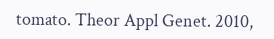tomato. Theor Appl Genet. 2010,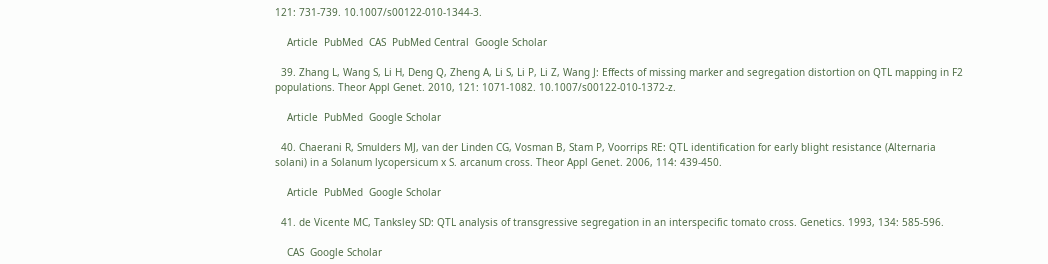121: 731-739. 10.1007/s00122-010-1344-3.

    Article  PubMed  CAS  PubMed Central  Google Scholar

  39. Zhang L, Wang S, Li H, Deng Q, Zheng A, Li S, Li P, Li Z, Wang J: Effects of missing marker and segregation distortion on QTL mapping in F2 populations. Theor Appl Genet. 2010, 121: 1071-1082. 10.1007/s00122-010-1372-z.

    Article  PubMed  Google Scholar

  40. Chaerani R, Smulders MJ, van der Linden CG, Vosman B, Stam P, Voorrips RE: QTL identification for early blight resistance (Alternaria solani) in a Solanum lycopersicum x S. arcanum cross. Theor Appl Genet. 2006, 114: 439-450.

    Article  PubMed  Google Scholar

  41. de Vicente MC, Tanksley SD: QTL analysis of transgressive segregation in an interspecific tomato cross. Genetics. 1993, 134: 585-596.

    CAS  Google Scholar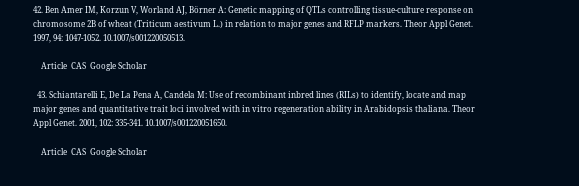42. Ben Amer IM, Korzun V, Worland AJ, Börner A: Genetic mapping of QTLs controlling tissue-culture response on chromosome 2B of wheat (Triticum aestivum L.) in relation to major genes and RFLP markers. Theor Appl Genet. 1997, 94: 1047-1052. 10.1007/s001220050513.

    Article  CAS  Google Scholar

  43. Schiantarelli E, De La Pena A, Candela M: Use of recombinant inbred lines (RILs) to identify, locate and map major genes and quantitative trait loci involved with in vitro regeneration ability in Arabidopsis thaliana. Theor Appl Genet. 2001, 102: 335-341. 10.1007/s001220051650.

    Article  CAS  Google Scholar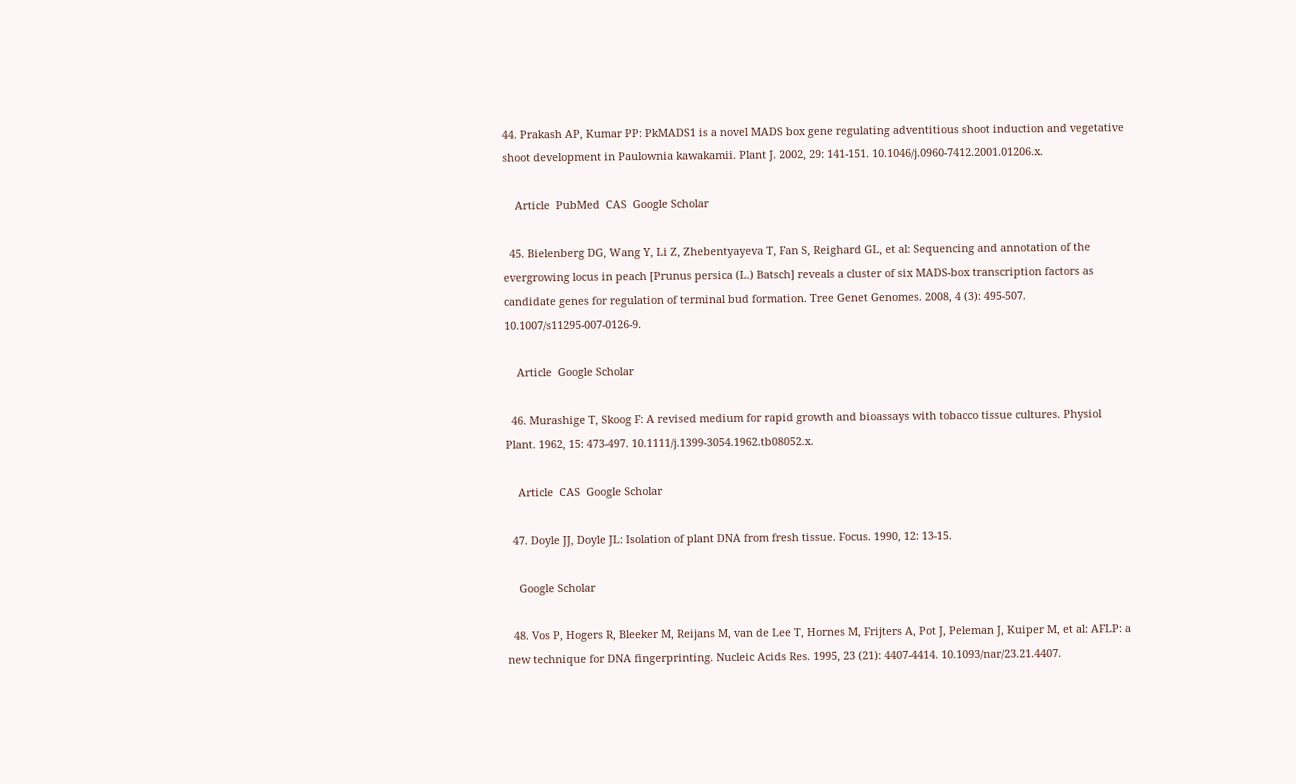44. Prakash AP, Kumar PP: PkMADS1 is a novel MADS box gene regulating adventitious shoot induction and vegetative shoot development in Paulownia kawakamii. Plant J. 2002, 29: 141-151. 10.1046/j.0960-7412.2001.01206.x.

    Article  PubMed  CAS  Google Scholar

  45. Bielenberg DG, Wang Y, Li Z, Zhebentyayeva T, Fan S, Reighard GL, et al: Sequencing and annotation of the evergrowing locus in peach [Prunus persica (L.) Batsch] reveals a cluster of six MADS-box transcription factors as candidate genes for regulation of terminal bud formation. Tree Genet Genomes. 2008, 4 (3): 495-507. 10.1007/s11295-007-0126-9.

    Article  Google Scholar

  46. Murashige T, Skoog F: A revised medium for rapid growth and bioassays with tobacco tissue cultures. Physiol Plant. 1962, 15: 473-497. 10.1111/j.1399-3054.1962.tb08052.x.

    Article  CAS  Google Scholar

  47. Doyle JJ, Doyle JL: Isolation of plant DNA from fresh tissue. Focus. 1990, 12: 13-15.

    Google Scholar

  48. Vos P, Hogers R, Bleeker M, Reijans M, van de Lee T, Hornes M, Frijters A, Pot J, Peleman J, Kuiper M, et al: AFLP: a new technique for DNA fingerprinting. Nucleic Acids Res. 1995, 23 (21): 4407-4414. 10.1093/nar/23.21.4407.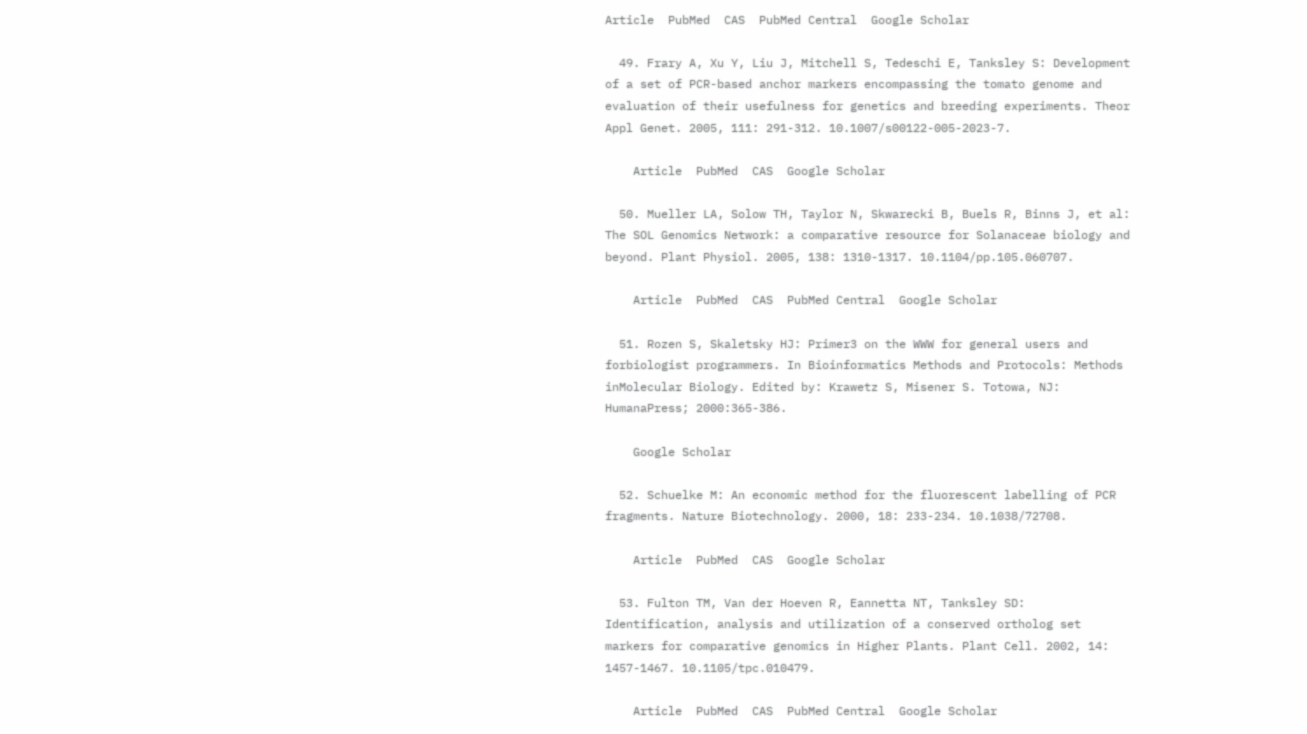Article  PubMed  CAS  PubMed Central  Google Scholar

  49. Frary A, Xu Y, Liu J, Mitchell S, Tedeschi E, Tanksley S: Development of a set of PCR-based anchor markers encompassing the tomato genome and evaluation of their usefulness for genetics and breeding experiments. Theor Appl Genet. 2005, 111: 291-312. 10.1007/s00122-005-2023-7.

    Article  PubMed  CAS  Google Scholar

  50. Mueller LA, Solow TH, Taylor N, Skwarecki B, Buels R, Binns J, et al: The SOL Genomics Network: a comparative resource for Solanaceae biology and beyond. Plant Physiol. 2005, 138: 1310-1317. 10.1104/pp.105.060707.

    Article  PubMed  CAS  PubMed Central  Google Scholar

  51. Rozen S, Skaletsky HJ: Primer3 on the WWW for general users and forbiologist programmers. In Bioinformatics Methods and Protocols: Methods inMolecular Biology. Edited by: Krawetz S, Misener S. Totowa, NJ: HumanaPress; 2000:365-386.

    Google Scholar

  52. Schuelke M: An economic method for the fluorescent labelling of PCR fragments. Nature Biotechnology. 2000, 18: 233-234. 10.1038/72708.

    Article  PubMed  CAS  Google Scholar

  53. Fulton TM, Van der Hoeven R, Eannetta NT, Tanksley SD: Identification, analysis and utilization of a conserved ortholog set markers for comparative genomics in Higher Plants. Plant Cell. 2002, 14: 1457-1467. 10.1105/tpc.010479.

    Article  PubMed  CAS  PubMed Central  Google Scholar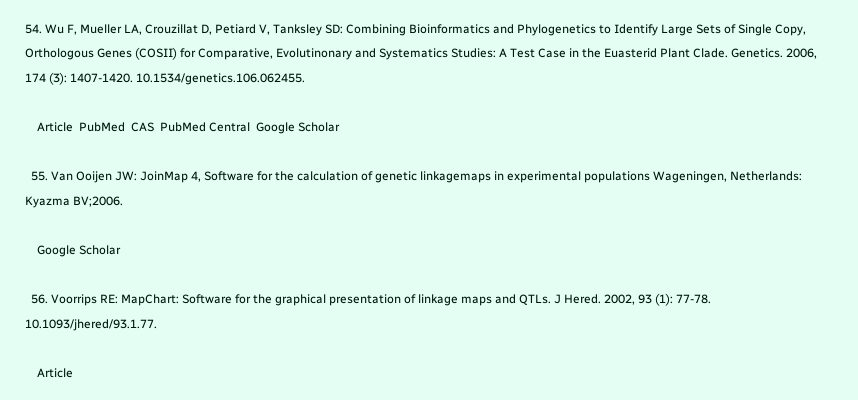54. Wu F, Mueller LA, Crouzillat D, Petiard V, Tanksley SD: Combining Bioinformatics and Phylogenetics to Identify Large Sets of Single Copy, Orthologous Genes (COSII) for Comparative, Evolutinonary and Systematics Studies: A Test Case in the Euasterid Plant Clade. Genetics. 2006, 174 (3): 1407-1420. 10.1534/genetics.106.062455.

    Article  PubMed  CAS  PubMed Central  Google Scholar

  55. Van Ooijen JW: JoinMap 4, Software for the calculation of genetic linkagemaps in experimental populations Wageningen, Netherlands: Kyazma BV;2006.

    Google Scholar

  56. Voorrips RE: MapChart: Software for the graphical presentation of linkage maps and QTLs. J Hered. 2002, 93 (1): 77-78. 10.1093/jhered/93.1.77.

    Article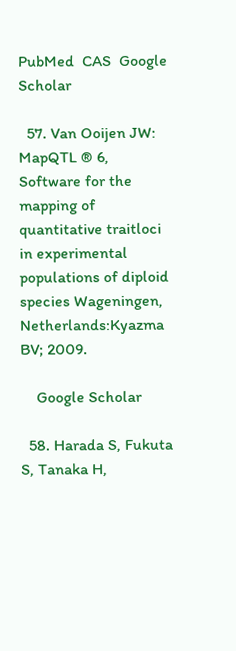PubMed  CAS  Google Scholar

  57. Van Ooijen JW: MapQTL ® 6, Software for the mapping of quantitative traitloci in experimental populations of diploid species Wageningen, Netherlands:Kyazma BV; 2009.

    Google Scholar

  58. Harada S, Fukuta S, Tanaka H,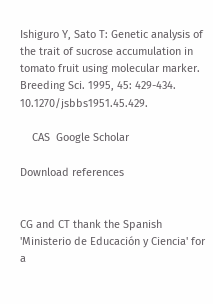Ishiguro Y, Sato T: Genetic analysis of the trait of sucrose accumulation in tomato fruit using molecular marker. Breeding Sci. 1995, 45: 429-434. 10.1270/jsbbs1951.45.429.

    CAS  Google Scholar

Download references


CG and CT thank the Spanish 'Ministerio de Educación y Ciencia' for a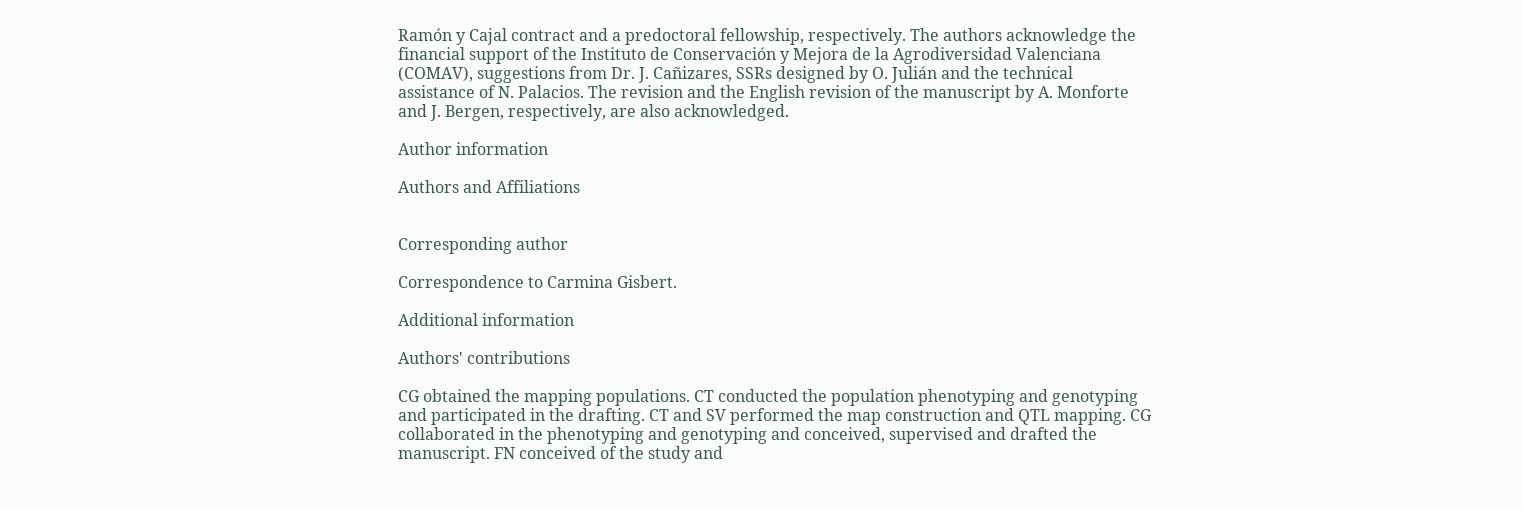Ramón y Cajal contract and a predoctoral fellowship, respectively. The authors acknowledge the financial support of the Instituto de Conservación y Mejora de la Agrodiversidad Valenciana (COMAV), suggestions from Dr. J. Cañizares, SSRs designed by O. Julián and the technical assistance of N. Palacios. The revision and the English revision of the manuscript by A. Monforte and J. Bergen, respectively, are also acknowledged.

Author information

Authors and Affiliations


Corresponding author

Correspondence to Carmina Gisbert.

Additional information

Authors' contributions

CG obtained the mapping populations. CT conducted the population phenotyping and genotyping and participated in the drafting. CT and SV performed the map construction and QTL mapping. CG collaborated in the phenotyping and genotyping and conceived, supervised and drafted the manuscript. FN conceived of the study and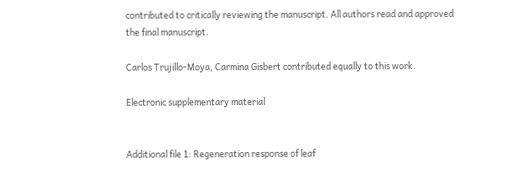contributed to critically reviewing the manuscript. All authors read and approved the final manuscript.

Carlos Trujillo-Moya, Carmina Gisbert contributed equally to this work.

Electronic supplementary material


Additional file 1: Regeneration response of leaf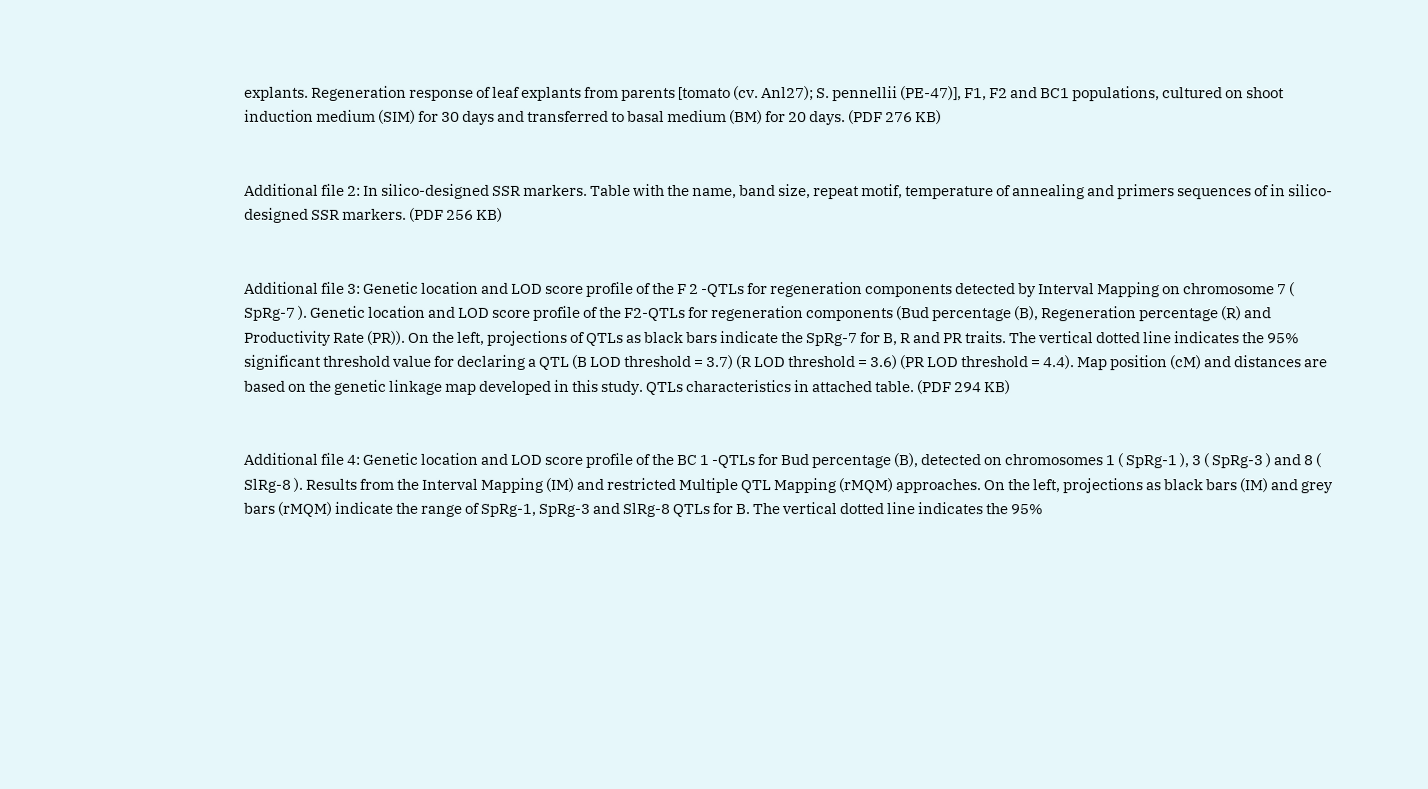explants. Regeneration response of leaf explants from parents [tomato (cv. Anl27); S. pennellii (PE-47)], F1, F2 and BC1 populations, cultured on shoot induction medium (SIM) for 30 days and transferred to basal medium (BM) for 20 days. (PDF 276 KB)


Additional file 2: In silico-designed SSR markers. Table with the name, band size, repeat motif, temperature of annealing and primers sequences of in silico-designed SSR markers. (PDF 256 KB)


Additional file 3: Genetic location and LOD score profile of the F 2 -QTLs for regeneration components detected by Interval Mapping on chromosome 7 ( SpRg-7 ). Genetic location and LOD score profile of the F2-QTLs for regeneration components (Bud percentage (B), Regeneration percentage (R) and Productivity Rate (PR)). On the left, projections of QTLs as black bars indicate the SpRg-7 for B, R and PR traits. The vertical dotted line indicates the 95% significant threshold value for declaring a QTL (B LOD threshold = 3.7) (R LOD threshold = 3.6) (PR LOD threshold = 4.4). Map position (cM) and distances are based on the genetic linkage map developed in this study. QTLs characteristics in attached table. (PDF 294 KB)


Additional file 4: Genetic location and LOD score profile of the BC 1 -QTLs for Bud percentage (B), detected on chromosomes 1 ( SpRg-1 ), 3 ( SpRg-3 ) and 8 ( SlRg-8 ). Results from the Interval Mapping (IM) and restricted Multiple QTL Mapping (rMQM) approaches. On the left, projections as black bars (IM) and grey bars (rMQM) indicate the range of SpRg-1, SpRg-3 and SlRg-8 QTLs for B. The vertical dotted line indicates the 95%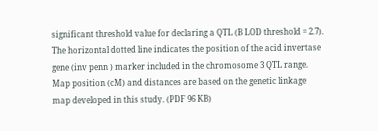significant threshold value for declaring a QTL (B LOD threshold = 2.7). The horizontal dotted line indicates the position of the acid invertase gene (inv penn ) marker included in the chromosome 3 QTL range. Map position (cM) and distances are based on the genetic linkage map developed in this study. (PDF 96 KB)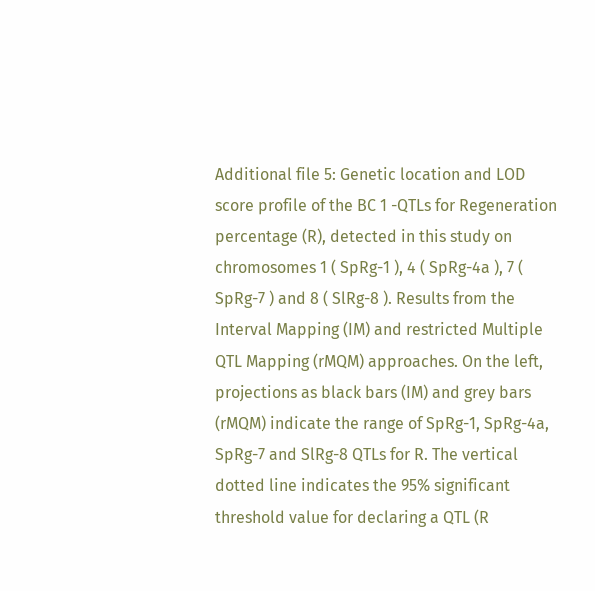Additional file 5: Genetic location and LOD score profile of the BC 1 -QTLs for Regeneration percentage (R), detected in this study on chromosomes 1 ( SpRg-1 ), 4 ( SpRg-4a ), 7 ( SpRg-7 ) and 8 ( SlRg-8 ). Results from the Interval Mapping (IM) and restricted Multiple QTL Mapping (rMQM) approaches. On the left, projections as black bars (IM) and grey bars (rMQM) indicate the range of SpRg-1, SpRg-4a, SpRg-7 and SlRg-8 QTLs for R. The vertical dotted line indicates the 95% significant threshold value for declaring a QTL (R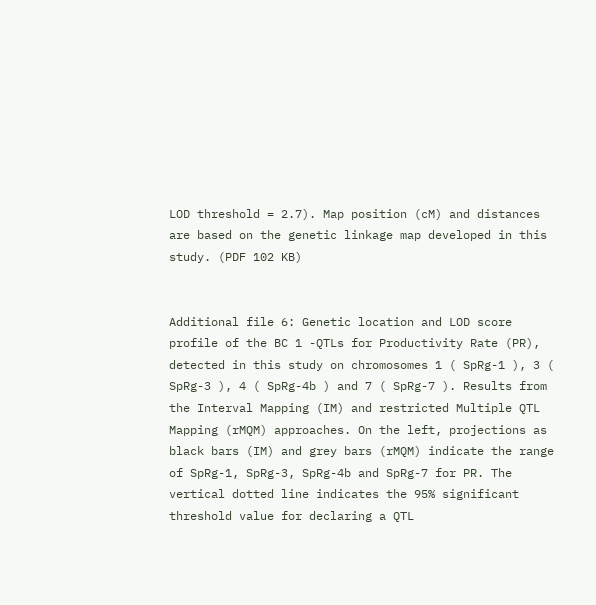LOD threshold = 2.7). Map position (cM) and distances are based on the genetic linkage map developed in this study. (PDF 102 KB)


Additional file 6: Genetic location and LOD score profile of the BC 1 -QTLs for Productivity Rate (PR), detected in this study on chromosomes 1 ( SpRg-1 ), 3 ( SpRg-3 ), 4 ( SpRg-4b ) and 7 ( SpRg-7 ). Results from the Interval Mapping (IM) and restricted Multiple QTL Mapping (rMQM) approaches. On the left, projections as black bars (IM) and grey bars (rMQM) indicate the range of SpRg-1, SpRg-3, SpRg-4b and SpRg-7 for PR. The vertical dotted line indicates the 95% significant threshold value for declaring a QTL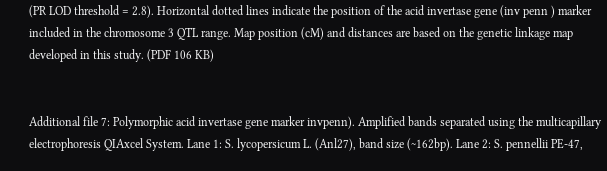(PR LOD threshold = 2.8). Horizontal dotted lines indicate the position of the acid invertase gene (inv penn ) marker included in the chromosome 3 QTL range. Map position (cM) and distances are based on the genetic linkage map developed in this study. (PDF 106 KB)


Additional file 7: Polymorphic acid invertase gene marker invpenn). Amplified bands separated using the multicapillary electrophoresis QIAxcel System. Lane 1: S. lycopersicum L. (Anl27), band size (~162bp). Lane 2: S. pennellii PE-47,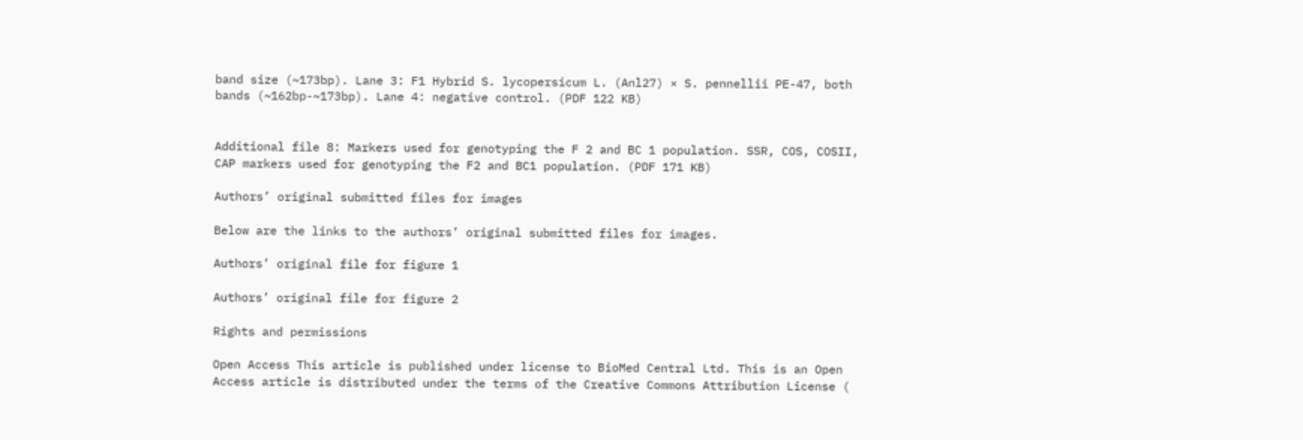band size (~173bp). Lane 3: F1 Hybrid S. lycopersicum L. (Anl27) × S. pennellii PE-47, both bands (~162bp-~173bp). Lane 4: negative control. (PDF 122 KB)


Additional file 8: Markers used for genotyping the F 2 and BC 1 population. SSR, COS, COSII, CAP markers used for genotyping the F2 and BC1 population. (PDF 171 KB)

Authors’ original submitted files for images

Below are the links to the authors’ original submitted files for images.

Authors’ original file for figure 1

Authors’ original file for figure 2

Rights and permissions

Open Access This article is published under license to BioMed Central Ltd. This is an Open Access article is distributed under the terms of the Creative Commons Attribution License (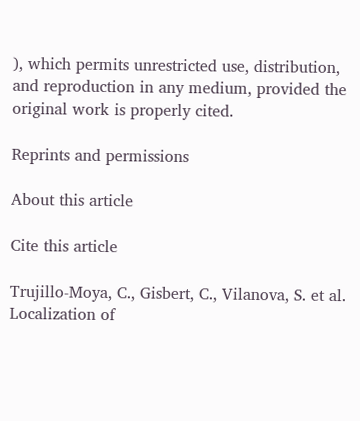), which permits unrestricted use, distribution, and reproduction in any medium, provided the original work is properly cited.

Reprints and permissions

About this article

Cite this article

Trujillo-Moya, C., Gisbert, C., Vilanova, S. et al. Localization of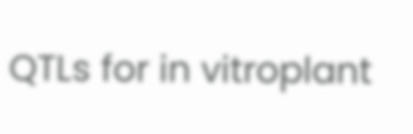QTLs for in vitroplant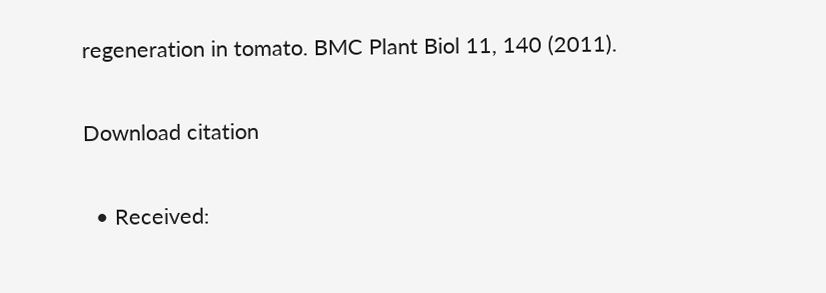regeneration in tomato. BMC Plant Biol 11, 140 (2011).

Download citation

  • Received: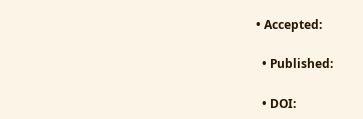• Accepted:

  • Published:

  • DOI: